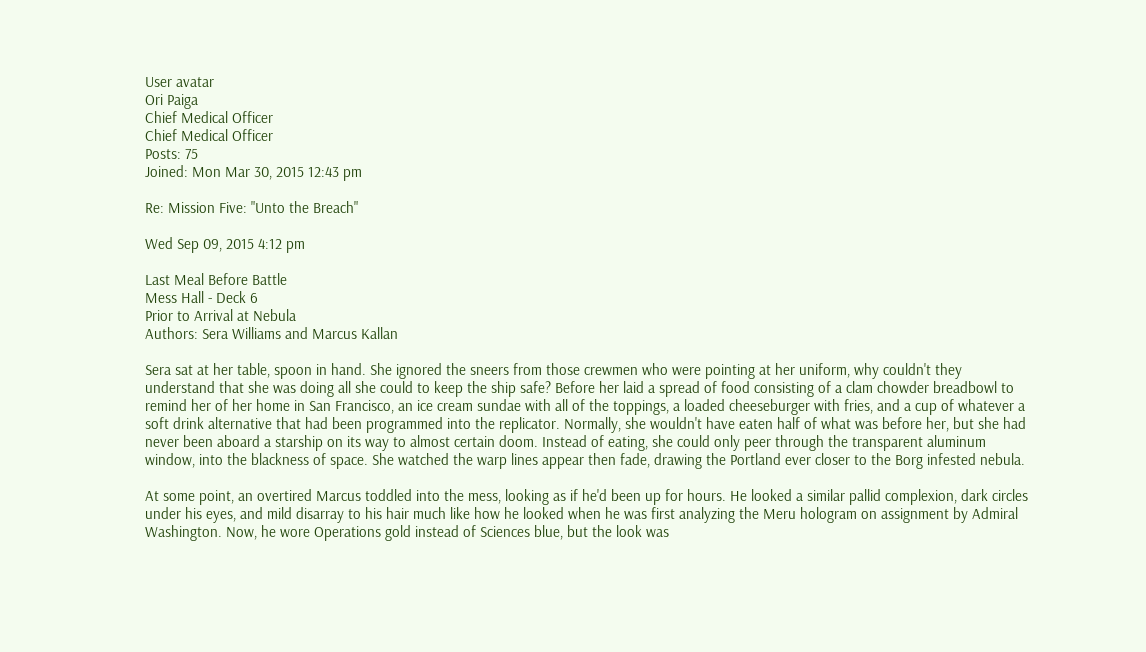User avatar
Ori Paiga
Chief Medical Officer
Chief Medical Officer
Posts: 75
Joined: Mon Mar 30, 2015 12:43 pm

Re: Mission Five: "Unto the Breach"

Wed Sep 09, 2015 4:12 pm

Last Meal Before Battle
Mess Hall - Deck 6
Prior to Arrival at Nebula
Authors: Sera Williams and Marcus Kallan

Sera sat at her table, spoon in hand. She ignored the sneers from those crewmen who were pointing at her uniform, why couldn't they understand that she was doing all she could to keep the ship safe? Before her laid a spread of food consisting of a clam chowder breadbowl to remind her of her home in San Francisco, an ice cream sundae with all of the toppings, a loaded cheeseburger with fries, and a cup of whatever a soft drink alternative that had been programmed into the replicator. Normally, she wouldn't have eaten half of what was before her, but she had never been aboard a starship on its way to almost certain doom. Instead of eating, she could only peer through the transparent aluminum window, into the blackness of space. She watched the warp lines appear then fade, drawing the Portland ever closer to the Borg infested nebula.

At some point, an overtired Marcus toddled into the mess, looking as if he'd been up for hours. He looked a similar pallid complexion, dark circles under his eyes, and mild disarray to his hair much like how he looked when he was first analyzing the Meru hologram on assignment by Admiral Washington. Now, he wore Operations gold instead of Sciences blue, but the look was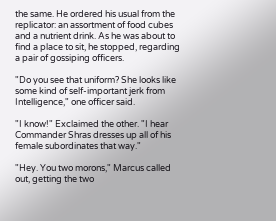the same. He ordered his usual from the replicator: an assortment of food cubes and a nutrient drink. As he was about to find a place to sit, he stopped, regarding a pair of gossiping officers.

"Do you see that uniform? She looks like some kind of self-important jerk from Intelligence," one officer said.

"I know!" Exclaimed the other. "I hear Commander Shras dresses up all of his female subordinates that way."

"Hey. You two morons," Marcus called out, getting the two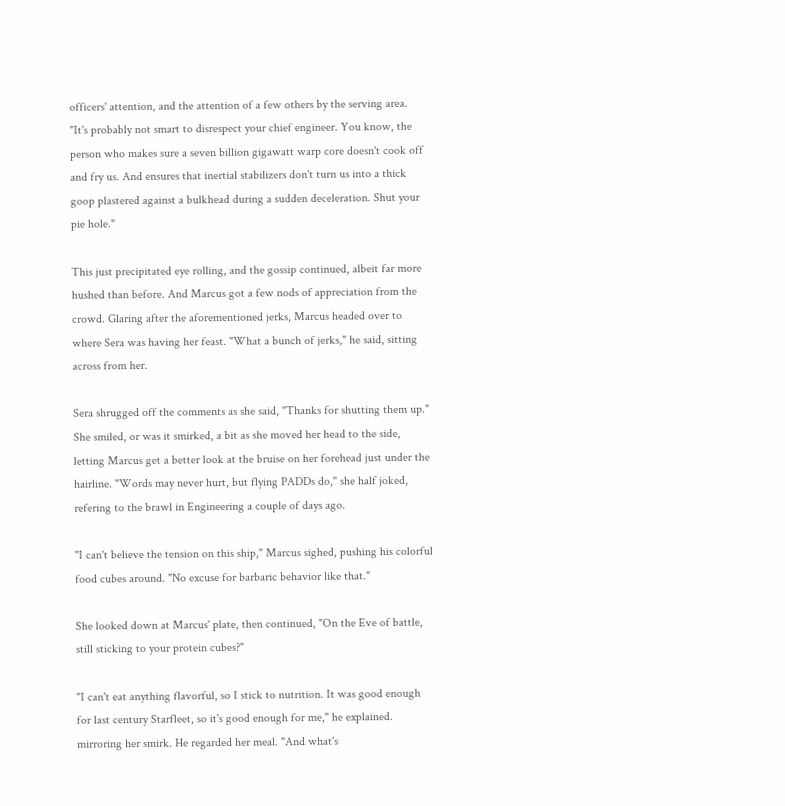officers' attention, and the attention of a few others by the serving area. "It's probably not smart to disrespect your chief engineer. You know, the person who makes sure a seven billion gigawatt warp core doesn't cook off and fry us. And ensures that inertial stabilizers don't turn us into a thick goop plastered against a bulkhead during a sudden deceleration. Shut your pie hole."

This just precipitated eye rolling, and the gossip continued, albeit far more hushed than before. And Marcus got a few nods of appreciation from the crowd. Glaring after the aforementioned jerks, Marcus headed over to where Sera was having her feast. "What a bunch of jerks," he said, sitting across from her.

Sera shrugged off the comments as she said, "Thanks for shutting them up." She smiled, or was it smirked, a bit as she moved her head to the side, letting Marcus get a better look at the bruise on her forehead just under the hairline. "Words may never hurt, but flying PADDs do," she half joked, refering to the brawl in Engineering a couple of days ago.

"I can't believe the tension on this ship," Marcus sighed, pushing his colorful food cubes around. "No excuse for barbaric behavior like that."

She looked down at Marcus' plate, then continued, "On the Eve of battle, still sticking to your protein cubes?"

"I can't eat anything flavorful, so I stick to nutrition. It was good enough for last century Starfleet, so it's good enough for me," he explained. mirroring her smirk. He regarded her meal. "And what's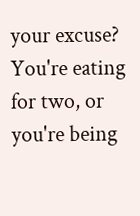your excuse? You're eating for two, or you're being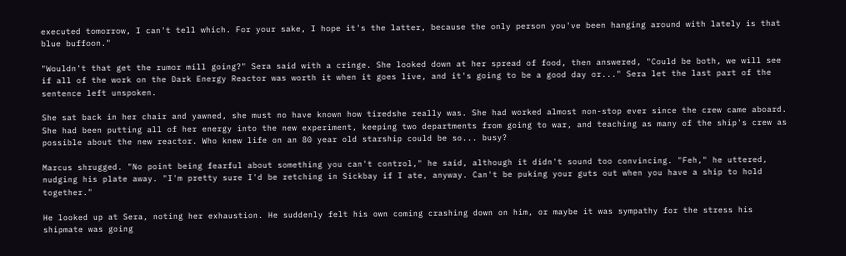executed tomorrow, I can't tell which. For your sake, I hope it's the latter, because the only person you've been hanging around with lately is that blue buffoon."

"Wouldn't that get the rumor mill going?" Sera said with a cringe. She looked down at her spread of food, then answered, "Could be both, we will see if all of the work on the Dark Energy Reactor was worth it when it goes live, and it's going to be a good day or..." Sera let the last part of the sentence left unspoken.

She sat back in her chair and yawned, she must no have known how tiredshe really was. She had worked almost non-stop ever since the crew came aboard. She had been putting all of her energy into the new experiment, keeping two departments from going to war, and teaching as many of the ship's crew as possible about the new reactor. Who knew life on an 80 year old starship could be so... busy?

Marcus shrugged. "No point being fearful about something you can't control," he said, although it didn't sound too convincing. "Feh," he uttered, nudging his plate away. "I'm pretty sure I'd be retching in Sickbay if I ate, anyway. Can't be puking your guts out when you have a ship to hold together."

He looked up at Sera, noting her exhaustion. He suddenly felt his own coming crashing down on him, or maybe it was sympathy for the stress his shipmate was going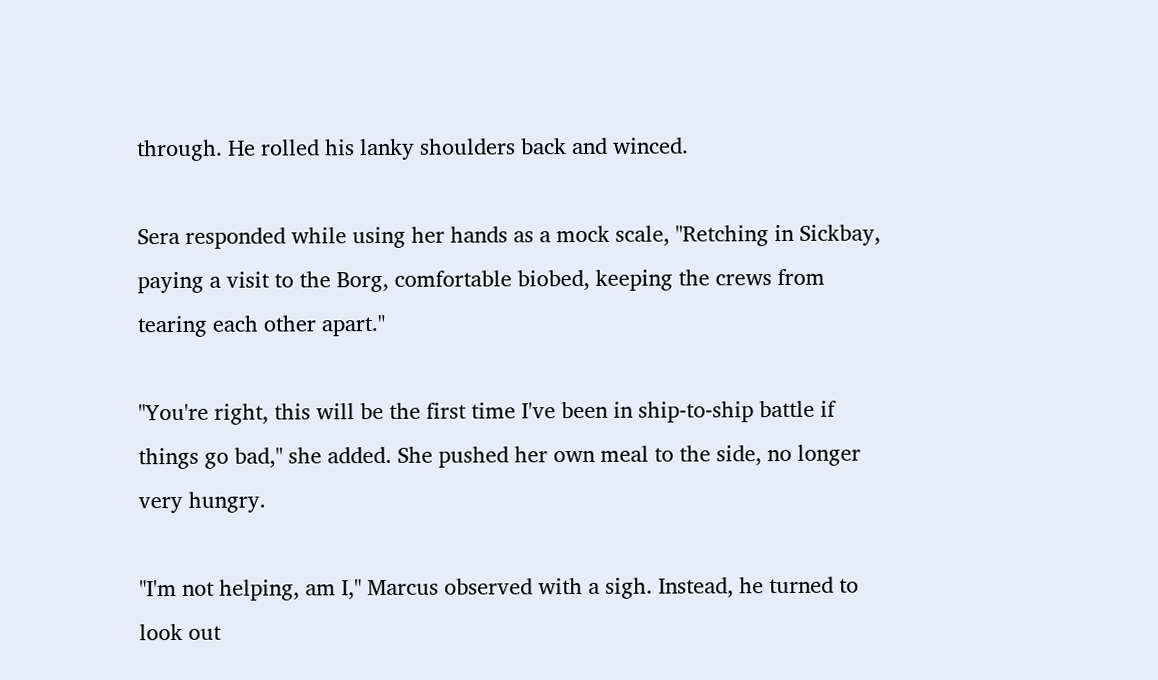through. He rolled his lanky shoulders back and winced.

Sera responded while using her hands as a mock scale, "Retching in Sickbay, paying a visit to the Borg, comfortable biobed, keeping the crews from tearing each other apart."

"You're right, this will be the first time I've been in ship-to-ship battle if things go bad," she added. She pushed her own meal to the side, no longer very hungry.

"I'm not helping, am I," Marcus observed with a sigh. Instead, he turned to look out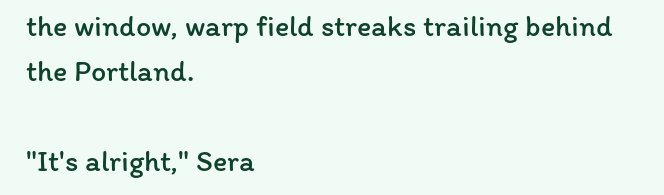the window, warp field streaks trailing behind the Portland.

"It's alright," Sera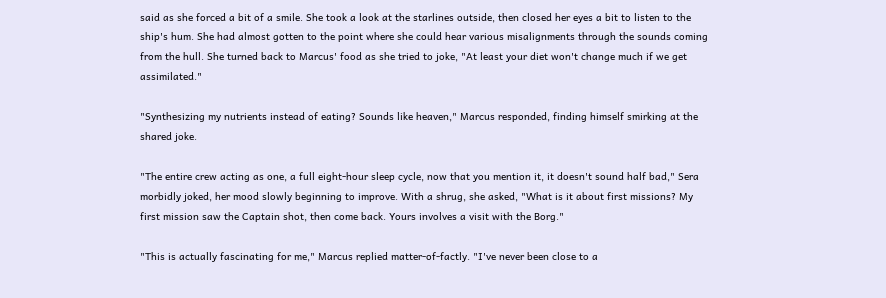said as she forced a bit of a smile. She took a look at the starlines outside, then closed her eyes a bit to listen to the ship's hum. She had almost gotten to the point where she could hear various misalignments through the sounds coming from the hull. She turned back to Marcus' food as she tried to joke, "At least your diet won't change much if we get assimilated."

"Synthesizing my nutrients instead of eating? Sounds like heaven," Marcus responded, finding himself smirking at the shared joke.

"The entire crew acting as one, a full eight-hour sleep cycle, now that you mention it, it doesn't sound half bad," Sera morbidly joked, her mood slowly beginning to improve. With a shrug, she asked, "What is it about first missions? My first mission saw the Captain shot, then come back. Yours involves a visit with the Borg."

"This is actually fascinating for me," Marcus replied matter-of-factly. "I've never been close to a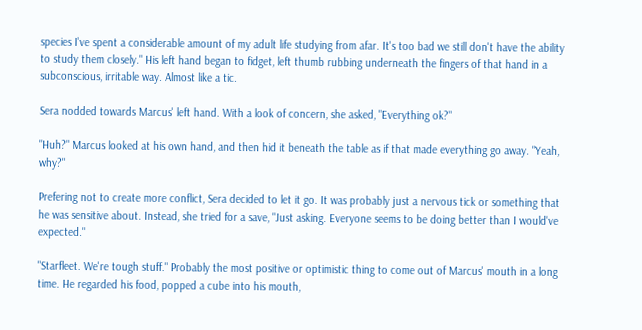species I've spent a considerable amount of my adult life studying from afar. It's too bad we still don't have the ability to study them closely." His left hand began to fidget, left thumb rubbing underneath the fingers of that hand in a subconscious, irritable way. Almost like a tic.

Sera nodded towards Marcus' left hand. With a look of concern, she asked, "Everything ok?"

"Huh?" Marcus looked at his own hand, and then hid it beneath the table as if that made everything go away. "Yeah, why?"

Prefering not to create more conflict, Sera decided to let it go. It was probably just a nervous tick or something that he was sensitive about. Instead, she tried for a save, "Just asking. Everyone seems to be doing better than I would've expected."

"Starfleet. We're tough stuff." Probably the most positive or optimistic thing to come out of Marcus' mouth in a long time. He regarded his food, popped a cube into his mouth,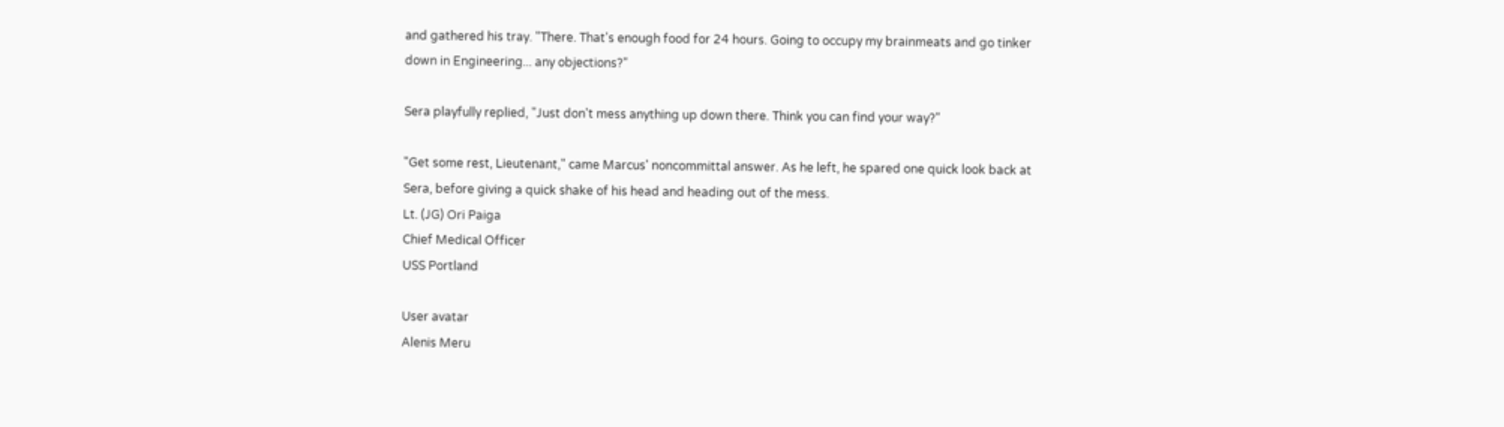and gathered his tray. "There. That's enough food for 24 hours. Going to occupy my brainmeats and go tinker down in Engineering... any objections?"

Sera playfully replied, "Just don't mess anything up down there. Think you can find your way?"

"Get some rest, Lieutenant," came Marcus' noncommittal answer. As he left, he spared one quick look back at Sera, before giving a quick shake of his head and heading out of the mess.
Lt. (JG) Ori Paiga
Chief Medical Officer
USS Portland

User avatar
Alenis Meru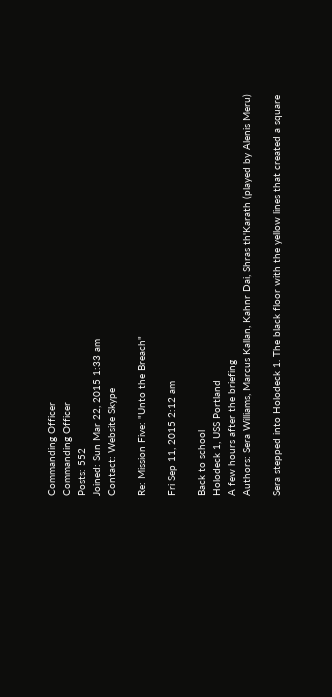Commanding Officer
Commanding Officer
Posts: 552
Joined: Sun Mar 22, 2015 1:33 am
Contact: Website Skype

Re: Mission Five: "Unto the Breach"

Fri Sep 11, 2015 2:12 am

Back to school
Holodeck 1, USS Portland
A few hours after the briefing
Authors: Sera Williams, Marcus Kallan, Kahnr Dai, Shras th'Karath (played by Alenis Meru)

Sera stepped into Holodeck 1. The black floor with the yellow lines that created a square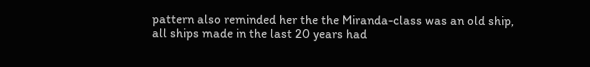pattern also reminded her the the Miranda-class was an old ship, all ships made in the last 20 years had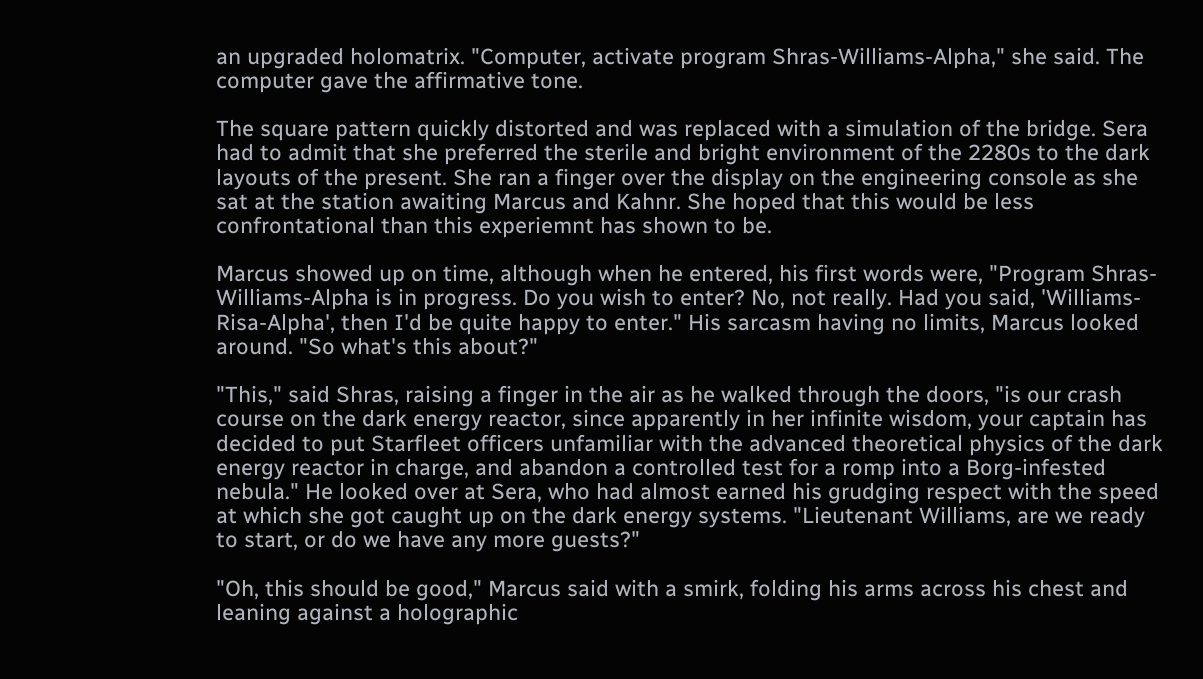an upgraded holomatrix. "Computer, activate program Shras-Williams-Alpha," she said. The computer gave the affirmative tone.

The square pattern quickly distorted and was replaced with a simulation of the bridge. Sera had to admit that she preferred the sterile and bright environment of the 2280s to the dark layouts of the present. She ran a finger over the display on the engineering console as she sat at the station awaiting Marcus and Kahnr. She hoped that this would be less confrontational than this experiemnt has shown to be.

Marcus showed up on time, although when he entered, his first words were, "Program Shras-Williams-Alpha is in progress. Do you wish to enter? No, not really. Had you said, 'Williams-Risa-Alpha', then I'd be quite happy to enter." His sarcasm having no limits, Marcus looked around. "So what's this about?"

"This," said Shras, raising a finger in the air as he walked through the doors, "is our crash course on the dark energy reactor, since apparently in her infinite wisdom, your captain has decided to put Starfleet officers unfamiliar with the advanced theoretical physics of the dark energy reactor in charge, and abandon a controlled test for a romp into a Borg-infested nebula." He looked over at Sera, who had almost earned his grudging respect with the speed at which she got caught up on the dark energy systems. "Lieutenant Williams, are we ready to start, or do we have any more guests?"

"Oh, this should be good," Marcus said with a smirk, folding his arms across his chest and leaning against a holographic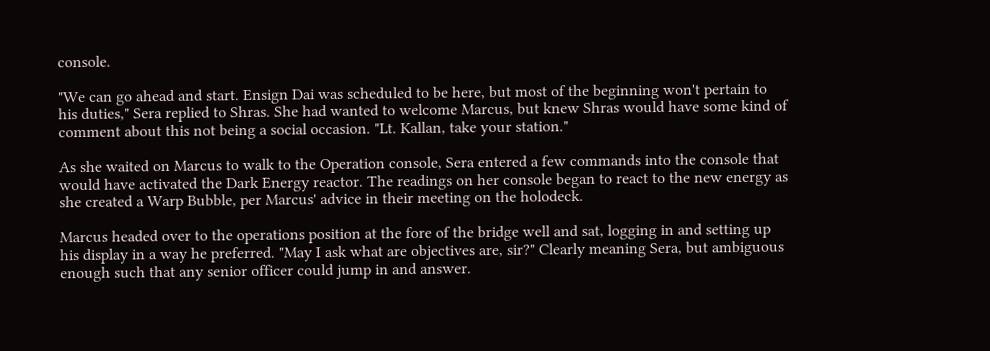console.

"We can go ahead and start. Ensign Dai was scheduled to be here, but most of the beginning won't pertain to his duties," Sera replied to Shras. She had wanted to welcome Marcus, but knew Shras would have some kind of comment about this not being a social occasion. "Lt. Kallan, take your station."

As she waited on Marcus to walk to the Operation console, Sera entered a few commands into the console that would have activated the Dark Energy reactor. The readings on her console began to react to the new energy as she created a Warp Bubble, per Marcus' advice in their meeting on the holodeck.

Marcus headed over to the operations position at the fore of the bridge well and sat, logging in and setting up his display in a way he preferred. "May I ask what are objectives are, sir?" Clearly meaning Sera, but ambiguous enough such that any senior officer could jump in and answer.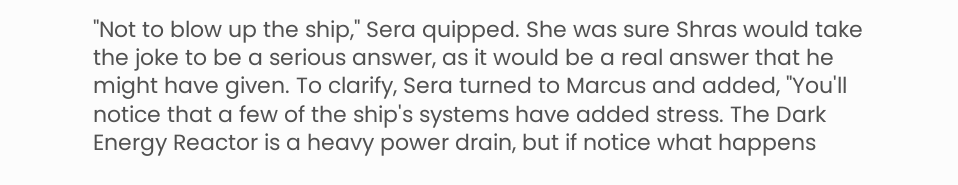"Not to blow up the ship," Sera quipped. She was sure Shras would take the joke to be a serious answer, as it would be a real answer that he might have given. To clarify, Sera turned to Marcus and added, "You'll notice that a few of the ship's systems have added stress. The Dark Energy Reactor is a heavy power drain, but if notice what happens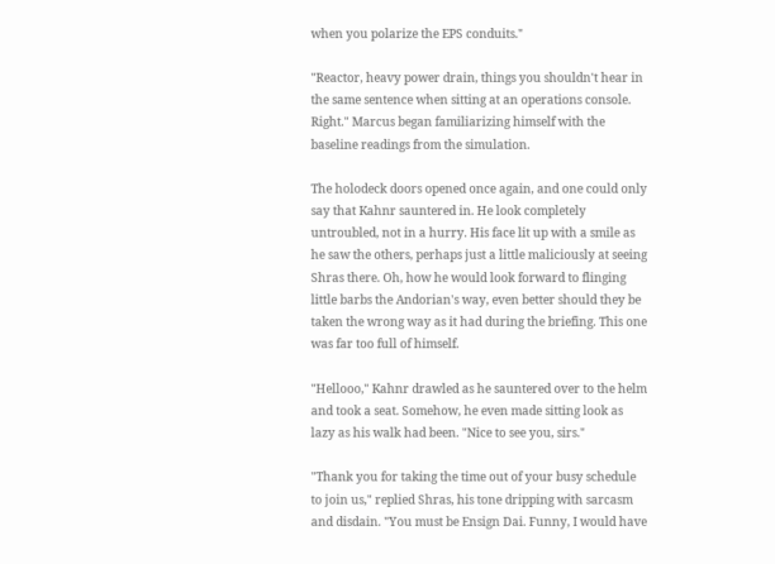when you polarize the EPS conduits."

"Reactor, heavy power drain, things you shouldn't hear in the same sentence when sitting at an operations console. Right." Marcus began familiarizing himself with the baseline readings from the simulation.

The holodeck doors opened once again, and one could only say that Kahnr sauntered in. He look completely untroubled, not in a hurry. His face lit up with a smile as he saw the others, perhaps just a little maliciously at seeing Shras there. Oh, how he would look forward to flinging little barbs the Andorian's way, even better should they be taken the wrong way as it had during the briefing. This one was far too full of himself.

"Hellooo," Kahnr drawled as he sauntered over to the helm and took a seat. Somehow, he even made sitting look as lazy as his walk had been. "Nice to see you, sirs."

"Thank you for taking the time out of your busy schedule to join us," replied Shras, his tone dripping with sarcasm and disdain. "You must be Ensign Dai. Funny, I would have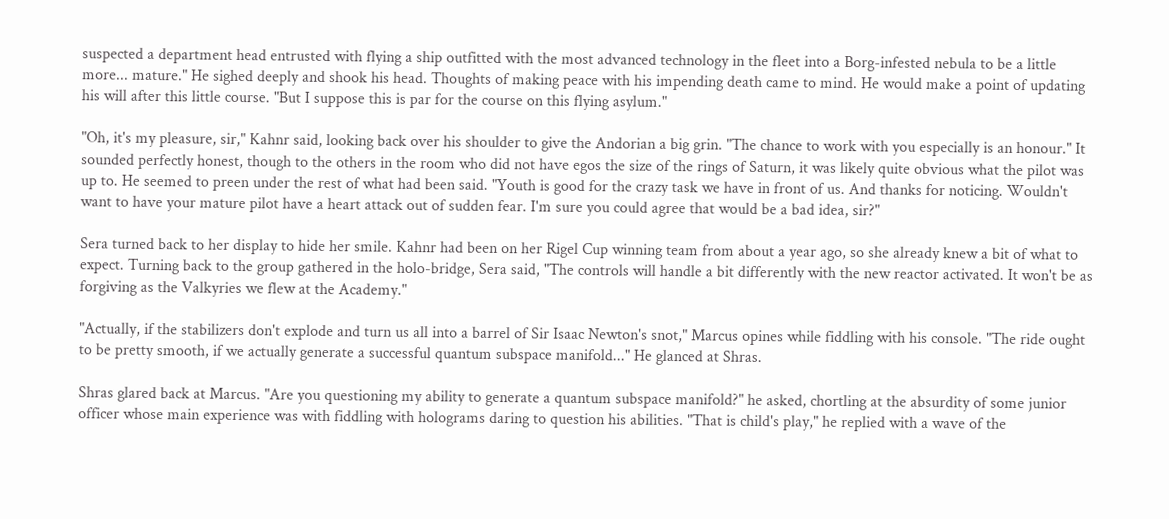suspected a department head entrusted with flying a ship outfitted with the most advanced technology in the fleet into a Borg-infested nebula to be a little more... mature." He sighed deeply and shook his head. Thoughts of making peace with his impending death came to mind. He would make a point of updating his will after this little course. "But I suppose this is par for the course on this flying asylum."

"Oh, it's my pleasure, sir," Kahnr said, looking back over his shoulder to give the Andorian a big grin. "The chance to work with you especially is an honour." It sounded perfectly honest, though to the others in the room who did not have egos the size of the rings of Saturn, it was likely quite obvious what the pilot was up to. He seemed to preen under the rest of what had been said. "Youth is good for the crazy task we have in front of us. And thanks for noticing. Wouldn't want to have your mature pilot have a heart attack out of sudden fear. I'm sure you could agree that would be a bad idea, sir?"

Sera turned back to her display to hide her smile. Kahnr had been on her Rigel Cup winning team from about a year ago, so she already knew a bit of what to expect. Turning back to the group gathered in the holo-bridge, Sera said, "The controls will handle a bit differently with the new reactor activated. It won't be as forgiving as the Valkyries we flew at the Academy."

"Actually, if the stabilizers don't explode and turn us all into a barrel of Sir Isaac Newton's snot," Marcus opines while fiddling with his console. "The ride ought to be pretty smooth, if we actually generate a successful quantum subspace manifold..." He glanced at Shras.

Shras glared back at Marcus. "Are you questioning my ability to generate a quantum subspace manifold?" he asked, chortling at the absurdity of some junior officer whose main experience was with fiddling with holograms daring to question his abilities. "That is child's play," he replied with a wave of the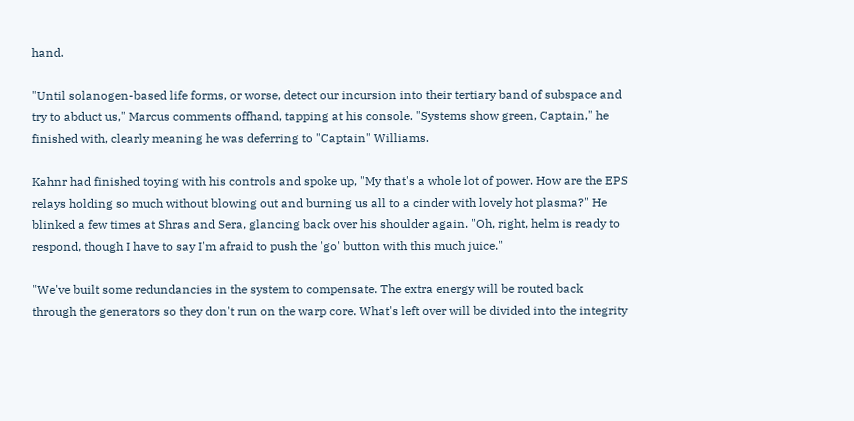hand.

"Until solanogen-based life forms, or worse, detect our incursion into their tertiary band of subspace and try to abduct us," Marcus comments offhand, tapping at his console. "Systems show green, Captain," he finished with, clearly meaning he was deferring to "Captain" Williams.

Kahnr had finished toying with his controls and spoke up, "My that's a whole lot of power. How are the EPS relays holding so much without blowing out and burning us all to a cinder with lovely hot plasma?" He blinked a few times at Shras and Sera, glancing back over his shoulder again. "Oh, right, helm is ready to respond, though I have to say I'm afraid to push the 'go' button with this much juice."

"We've built some redundancies in the system to compensate. The extra energy will be routed back through the generators so they don't run on the warp core. What's left over will be divided into the integrity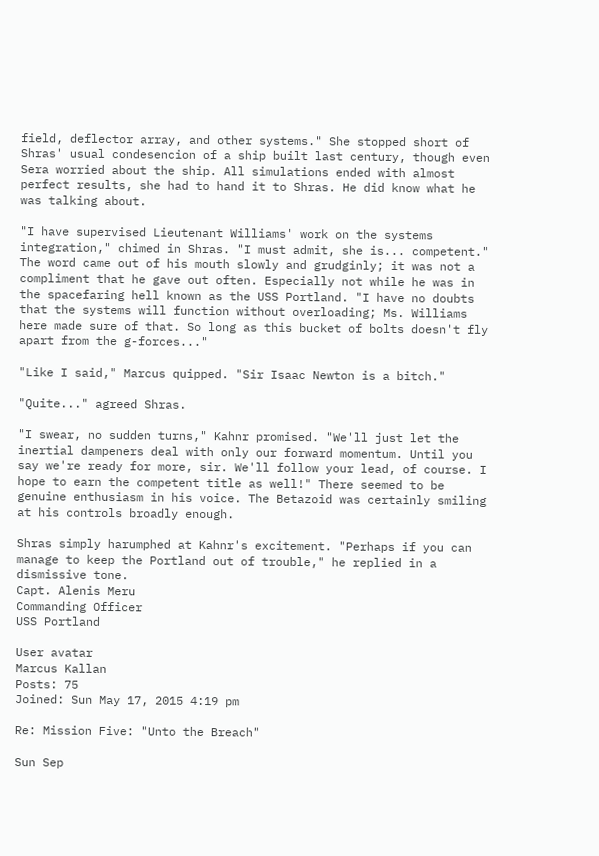field, deflector array, and other systems." She stopped short of Shras' usual condesencion of a ship built last century, though even Sera worried about the ship. All simulations ended with almost perfect results, she had to hand it to Shras. He did know what he was talking about.

"I have supervised Lieutenant Williams' work on the systems integration," chimed in Shras. "I must admit, she is... competent." The word came out of his mouth slowly and grudginly; it was not a compliment that he gave out often. Especially not while he was in the spacefaring hell known as the USS Portland. "I have no doubts that the systems will function without overloading; Ms. Williams here made sure of that. So long as this bucket of bolts doesn't fly apart from the g-forces..."

"Like I said," Marcus quipped. "Sir Isaac Newton is a bitch."

"Quite..." agreed Shras.

"I swear, no sudden turns," Kahnr promised. "We'll just let the inertial dampeners deal with only our forward momentum. Until you say we're ready for more, sir. We'll follow your lead, of course. I hope to earn the competent title as well!" There seemed to be genuine enthusiasm in his voice. The Betazoid was certainly smiling at his controls broadly enough.

Shras simply harumphed at Kahnr's excitement. "Perhaps if you can manage to keep the Portland out of trouble," he replied in a dismissive tone.
Capt. Alenis Meru
Commanding Officer
USS Portland

User avatar
Marcus Kallan
Posts: 75
Joined: Sun May 17, 2015 4:19 pm

Re: Mission Five: "Unto the Breach"

Sun Sep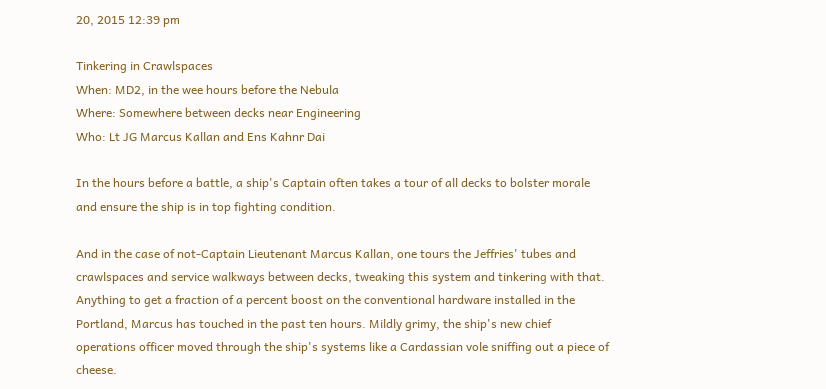20, 2015 12:39 pm

Tinkering in Crawlspaces
When: MD2, in the wee hours before the Nebula
Where: Somewhere between decks near Engineering
Who: Lt JG Marcus Kallan and Ens Kahnr Dai

In the hours before a battle, a ship's Captain often takes a tour of all decks to bolster morale and ensure the ship is in top fighting condition.

And in the case of not-Captain Lieutenant Marcus Kallan, one tours the Jeffries' tubes and crawlspaces and service walkways between decks, tweaking this system and tinkering with that. Anything to get a fraction of a percent boost on the conventional hardware installed in the Portland, Marcus has touched in the past ten hours. Mildly grimy, the ship's new chief operations officer moved through the ship's systems like a Cardassian vole sniffing out a piece of cheese.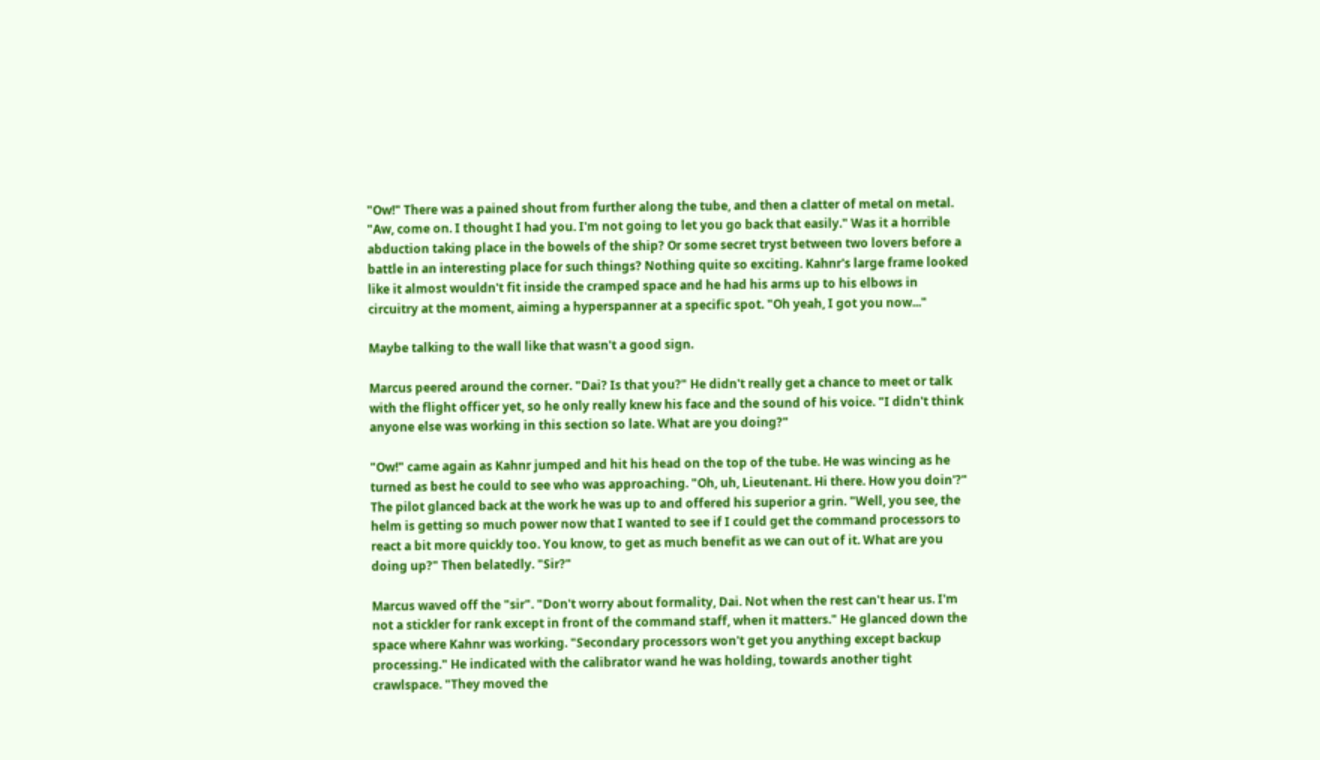"Ow!" There was a pained shout from further along the tube, and then a clatter of metal on metal. "Aw, come on. I thought I had you. I'm not going to let you go back that easily." Was it a horrible abduction taking place in the bowels of the ship? Or some secret tryst between two lovers before a battle in an interesting place for such things? Nothing quite so exciting. Kahnr's large frame looked like it almost wouldn't fit inside the cramped space and he had his arms up to his elbows in circuitry at the moment, aiming a hyperspanner at a specific spot. "Oh yeah, I got you now..."

Maybe talking to the wall like that wasn't a good sign.

Marcus peered around the corner. "Dai? Is that you?" He didn't really get a chance to meet or talk with the flight officer yet, so he only really knew his face and the sound of his voice. "I didn't think anyone else was working in this section so late. What are you doing?"

"Ow!" came again as Kahnr jumped and hit his head on the top of the tube. He was wincing as he turned as best he could to see who was approaching. "Oh, uh, Lieutenant. Hi there. How you doin'?" The pilot glanced back at the work he was up to and offered his superior a grin. "Well, you see, the helm is getting so much power now that I wanted to see if I could get the command processors to react a bit more quickly too. You know, to get as much benefit as we can out of it. What are you doing up?" Then belatedly. "Sir?"

Marcus waved off the "sir". "Don't worry about formality, Dai. Not when the rest can't hear us. I'm not a stickler for rank except in front of the command staff, when it matters." He glanced down the space where Kahnr was working. "Secondary processors won't get you anything except backup processing." He indicated with the calibrator wand he was holding, towards another tight crawlspace. "They moved the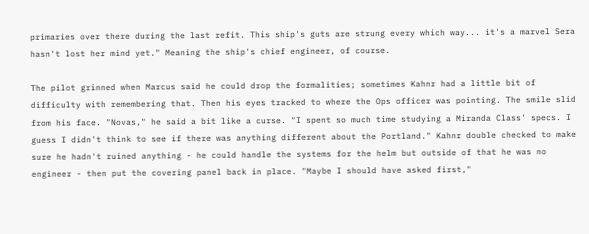primaries over there during the last refit. This ship's guts are strung every which way... it's a marvel Sera hasn't lost her mind yet." Meaning the ship's chief engineer, of course.

The pilot grinned when Marcus said he could drop the formalities; sometimes Kahnr had a little bit of difficulty with remembering that. Then his eyes tracked to where the Ops officer was pointing. The smile slid from his face. "Novas," he said a bit like a curse. "I spent so much time studying a Miranda Class' specs. I guess I didn't think to see if there was anything different about the Portland." Kahnr double checked to make sure he hadn't ruined anything - he could handle the systems for the helm but outside of that he was no engineer - then put the covering panel back in place. "Maybe I should have asked first,"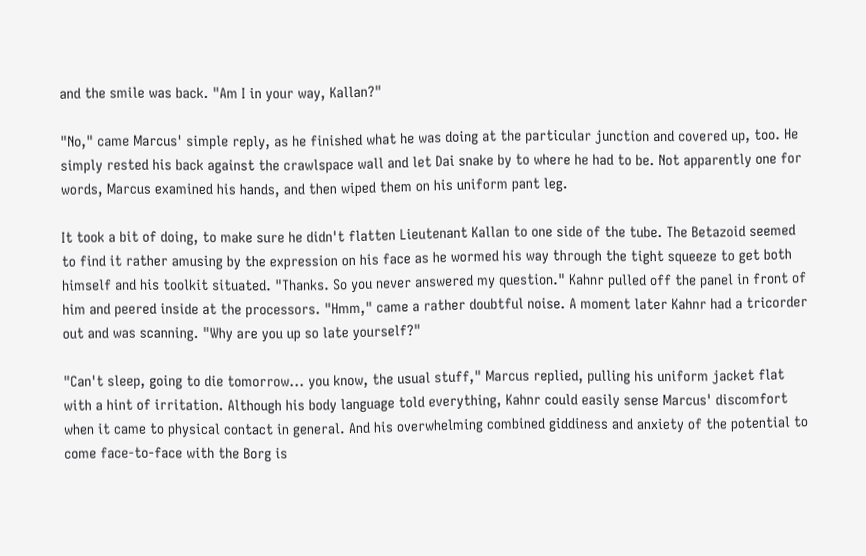and the smile was back. "Am I in your way, Kallan?"

"No," came Marcus' simple reply, as he finished what he was doing at the particular junction and covered up, too. He simply rested his back against the crawlspace wall and let Dai snake by to where he had to be. Not apparently one for words, Marcus examined his hands, and then wiped them on his uniform pant leg.

It took a bit of doing, to make sure he didn't flatten Lieutenant Kallan to one side of the tube. The Betazoid seemed to find it rather amusing by the expression on his face as he wormed his way through the tight squeeze to get both himself and his toolkit situated. "Thanks. So you never answered my question." Kahnr pulled off the panel in front of him and peered inside at the processors. "Hmm," came a rather doubtful noise. A moment later Kahnr had a tricorder out and was scanning. "Why are you up so late yourself?"

"Can't sleep, going to die tomorrow... you know, the usual stuff," Marcus replied, pulling his uniform jacket flat with a hint of irritation. Although his body language told everything, Kahnr could easily sense Marcus' discomfort when it came to physical contact in general. And his overwhelming combined giddiness and anxiety of the potential to come face-to-face with the Borg is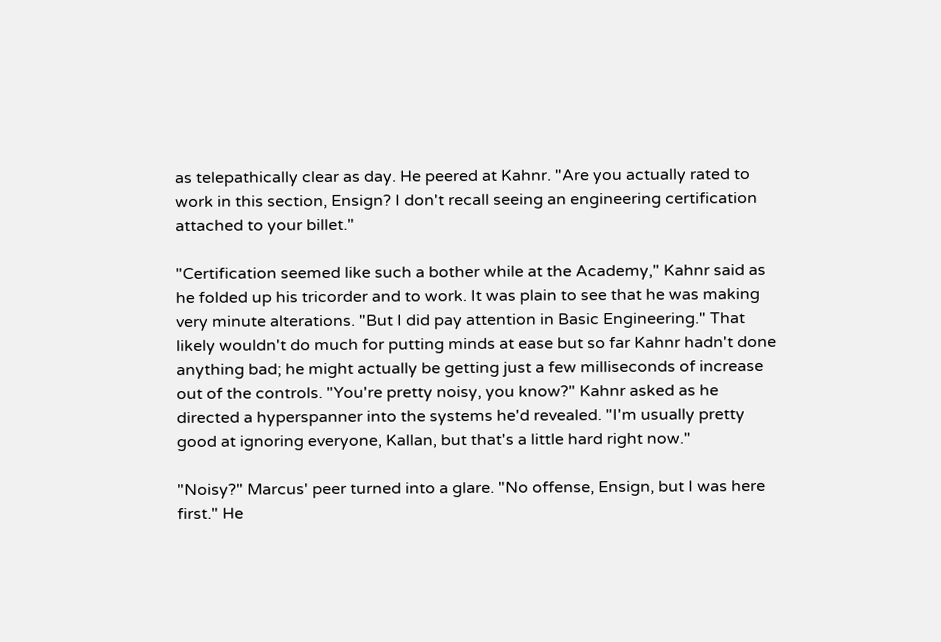as telepathically clear as day. He peered at Kahnr. "Are you actually rated to work in this section, Ensign? I don't recall seeing an engineering certification attached to your billet."

"Certification seemed like such a bother while at the Academy," Kahnr said as he folded up his tricorder and to work. It was plain to see that he was making very minute alterations. "But I did pay attention in Basic Engineering." That likely wouldn't do much for putting minds at ease but so far Kahnr hadn't done anything bad; he might actually be getting just a few milliseconds of increase out of the controls. "You're pretty noisy, you know?" Kahnr asked as he directed a hyperspanner into the systems he'd revealed. "I'm usually pretty good at ignoring everyone, Kallan, but that's a little hard right now."

"Noisy?" Marcus' peer turned into a glare. "No offense, Ensign, but I was here first." He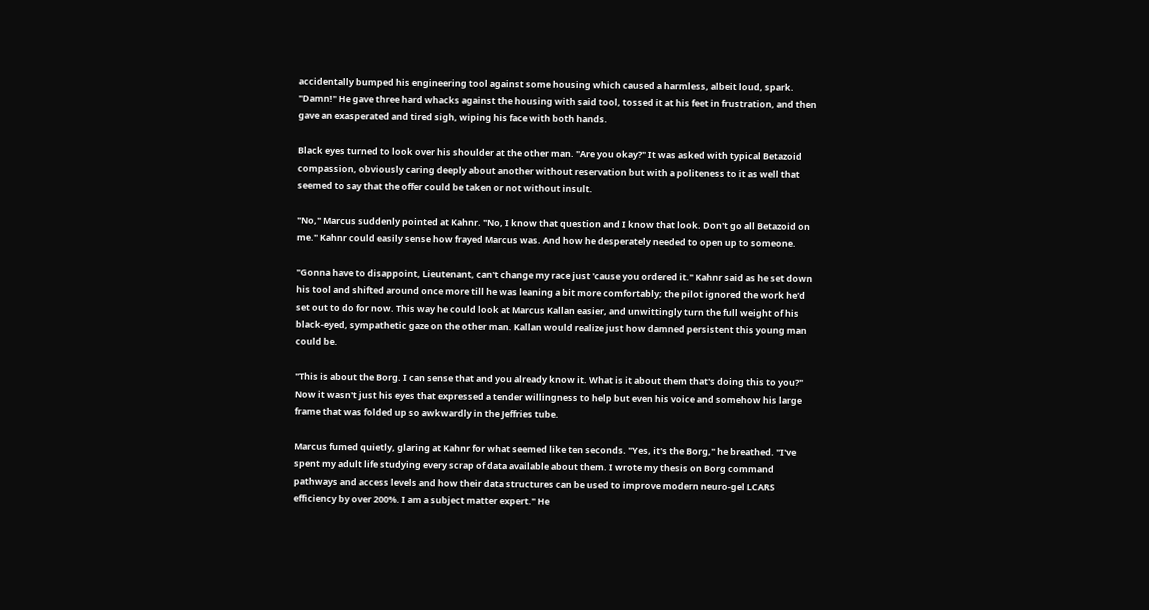accidentally bumped his engineering tool against some housing which caused a harmless, albeit loud, spark. "Damn!" He gave three hard whacks against the housing with said tool, tossed it at his feet in frustration, and then gave an exasperated and tired sigh, wiping his face with both hands.

Black eyes turned to look over his shoulder at the other man. "Are you okay?" It was asked with typical Betazoid compassion, obviously caring deeply about another without reservation but with a politeness to it as well that seemed to say that the offer could be taken or not without insult.

"No," Marcus suddenly pointed at Kahnr. "No, I know that question and I know that look. Don't go all Betazoid on me." Kahnr could easily sense how frayed Marcus was. And how he desperately needed to open up to someone.

"Gonna have to disappoint, Lieutenant, can't change my race just 'cause you ordered it." Kahnr said as he set down his tool and shifted around once more till he was leaning a bit more comfortably; the pilot ignored the work he'd set out to do for now. This way he could look at Marcus Kallan easier, and unwittingly turn the full weight of his black-eyed, sympathetic gaze on the other man. Kallan would realize just how damned persistent this young man could be.

"This is about the Borg. I can sense that and you already know it. What is it about them that's doing this to you?" Now it wasn't just his eyes that expressed a tender willingness to help but even his voice and somehow his large frame that was folded up so awkwardly in the Jeffries tube.

Marcus fumed quietly, glaring at Kahnr for what seemed like ten seconds. "Yes, it's the Borg," he breathed. "I've spent my adult life studying every scrap of data available about them. I wrote my thesis on Borg command pathways and access levels and how their data structures can be used to improve modern neuro-gel LCARS efficiency by over 200%. I am a subject matter expert." He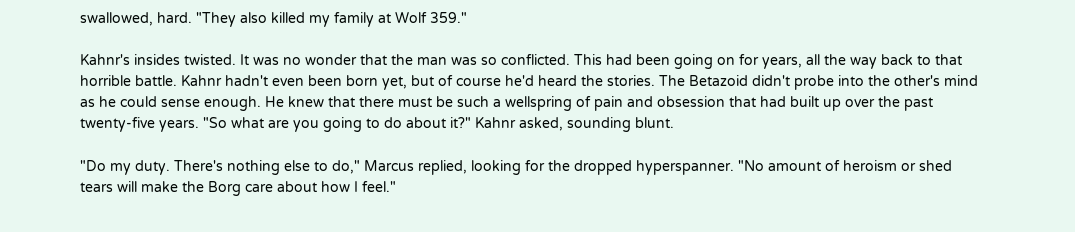swallowed, hard. "They also killed my family at Wolf 359."

Kahnr's insides twisted. It was no wonder that the man was so conflicted. This had been going on for years, all the way back to that horrible battle. Kahnr hadn't even been born yet, but of course he'd heard the stories. The Betazoid didn't probe into the other's mind as he could sense enough. He knew that there must be such a wellspring of pain and obsession that had built up over the past twenty-five years. "So what are you going to do about it?" Kahnr asked, sounding blunt.

"Do my duty. There's nothing else to do," Marcus replied, looking for the dropped hyperspanner. "No amount of heroism or shed tears will make the Borg care about how I feel."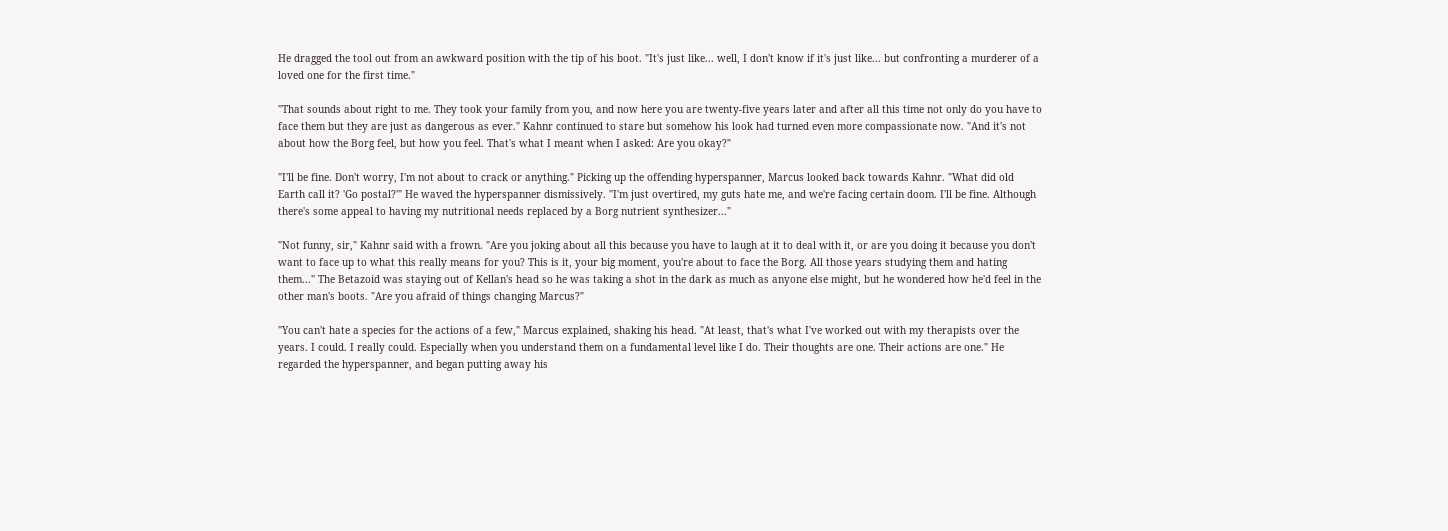He dragged the tool out from an awkward position with the tip of his boot. "It's just like... well, I don't know if it's just like... but confronting a murderer of a loved one for the first time."

"That sounds about right to me. They took your family from you, and now here you are twenty-five years later and after all this time not only do you have to face them but they are just as dangerous as ever." Kahnr continued to stare but somehow his look had turned even more compassionate now. "And it's not about how the Borg feel, but how you feel. That's what I meant when I asked: Are you okay?"

"I'll be fine. Don't worry, I'm not about to crack or anything." Picking up the offending hyperspanner, Marcus looked back towards Kahnr. "What did old Earth call it? 'Go postal?'" He waved the hyperspanner dismissively. "I'm just overtired, my guts hate me, and we're facing certain doom. I'll be fine. Although there's some appeal to having my nutritional needs replaced by a Borg nutrient synthesizer..."

"Not funny, sir," Kahnr said with a frown. "Are you joking about all this because you have to laugh at it to deal with it, or are you doing it because you don't want to face up to what this really means for you? This is it, your big moment, you're about to face the Borg. All those years studying them and hating them..." The Betazoid was staying out of Kellan's head so he was taking a shot in the dark as much as anyone else might, but he wondered how he'd feel in the other man's boots. "Are you afraid of things changing Marcus?"

"You can't hate a species for the actions of a few," Marcus explained, shaking his head. "At least, that's what I've worked out with my therapists over the years. I could. I really could. Especially when you understand them on a fundamental level like I do. Their thoughts are one. Their actions are one." He regarded the hyperspanner, and began putting away his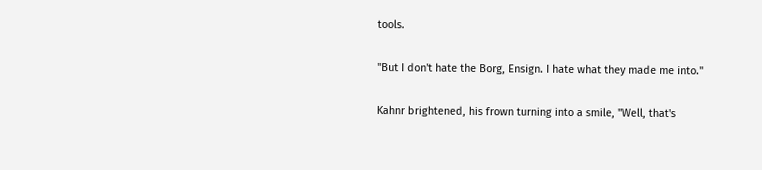tools.

"But I don't hate the Borg, Ensign. I hate what they made me into."

Kahnr brightened, his frown turning into a smile, "Well, that's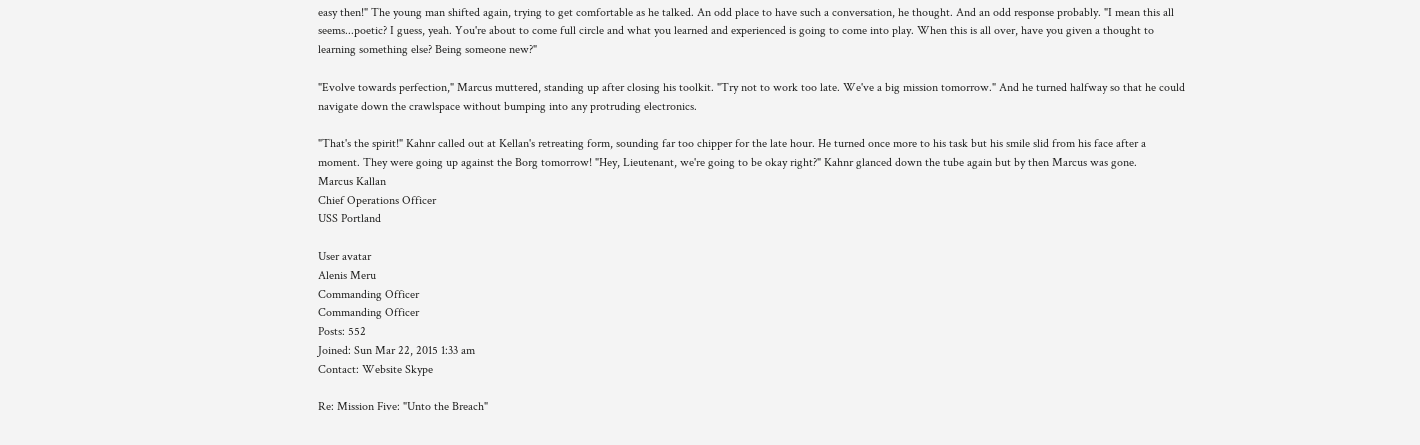easy then!" The young man shifted again, trying to get comfortable as he talked. An odd place to have such a conversation, he thought. And an odd response probably. "I mean this all seems...poetic? I guess, yeah. You're about to come full circle and what you learned and experienced is going to come into play. When this is all over, have you given a thought to learning something else? Being someone new?"

"Evolve towards perfection," Marcus muttered, standing up after closing his toolkit. "Try not to work too late. We've a big mission tomorrow." And he turned halfway so that he could navigate down the crawlspace without bumping into any protruding electronics.

"That's the spirit!" Kahnr called out at Kellan's retreating form, sounding far too chipper for the late hour. He turned once more to his task but his smile slid from his face after a moment. They were going up against the Borg tomorrow! "Hey, Lieutenant, we're going to be okay right?" Kahnr glanced down the tube again but by then Marcus was gone.
Marcus Kallan
Chief Operations Officer
USS Portland

User avatar
Alenis Meru
Commanding Officer
Commanding Officer
Posts: 552
Joined: Sun Mar 22, 2015 1:33 am
Contact: Website Skype

Re: Mission Five: "Unto the Breach"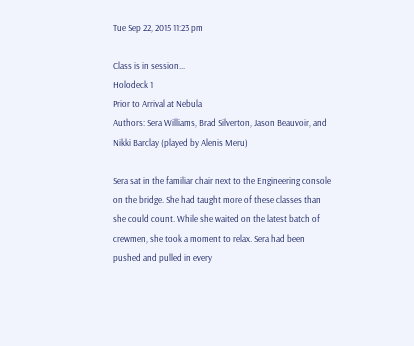Tue Sep 22, 2015 11:23 pm

Class is in session...
Holodeck 1
Prior to Arrival at Nebula
Authors: Sera Williams, Brad Silverton, Jason Beauvoir, and Nikki Barclay (played by Alenis Meru)

Sera sat in the familiar chair next to the Engineering console on the bridge. She had taught more of these classes than she could count. While she waited on the latest batch of crewmen, she took a moment to relax. Sera had been pushed and pulled in every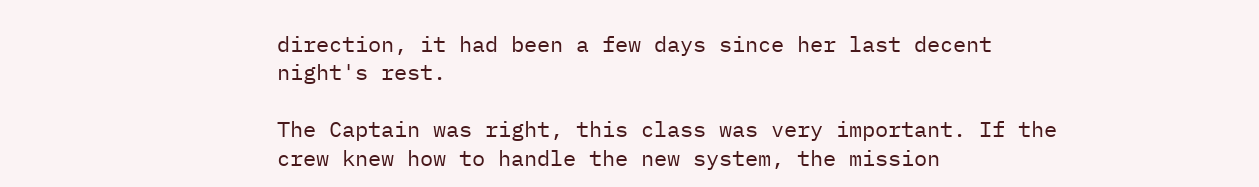direction, it had been a few days since her last decent night's rest.

The Captain was right, this class was very important. If the crew knew how to handle the new system, the mission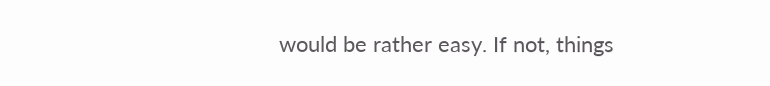would be rather easy. If not, things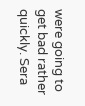were going to get bad rather quickly. Sera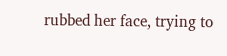rubbed her face, trying to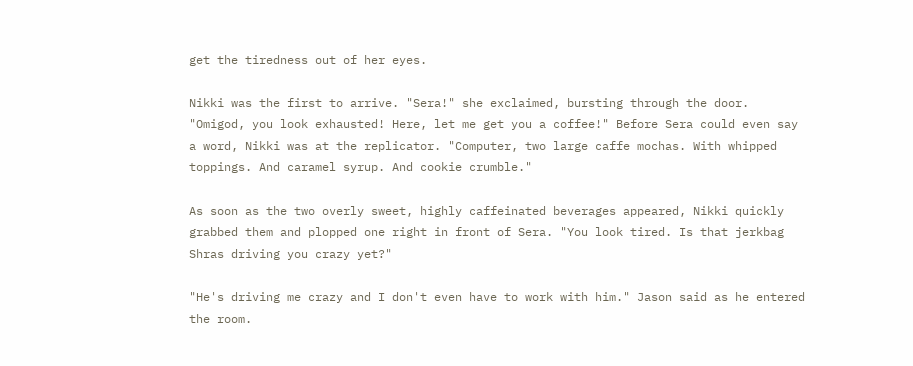get the tiredness out of her eyes.

Nikki was the first to arrive. "Sera!" she exclaimed, bursting through the door. "Omigod, you look exhausted! Here, let me get you a coffee!" Before Sera could even say a word, Nikki was at the replicator. "Computer, two large caffe mochas. With whipped toppings. And caramel syrup. And cookie crumble."

As soon as the two overly sweet, highly caffeinated beverages appeared, Nikki quickly grabbed them and plopped one right in front of Sera. "You look tired. Is that jerkbag Shras driving you crazy yet?"

"He's driving me crazy and I don't even have to work with him." Jason said as he entered the room.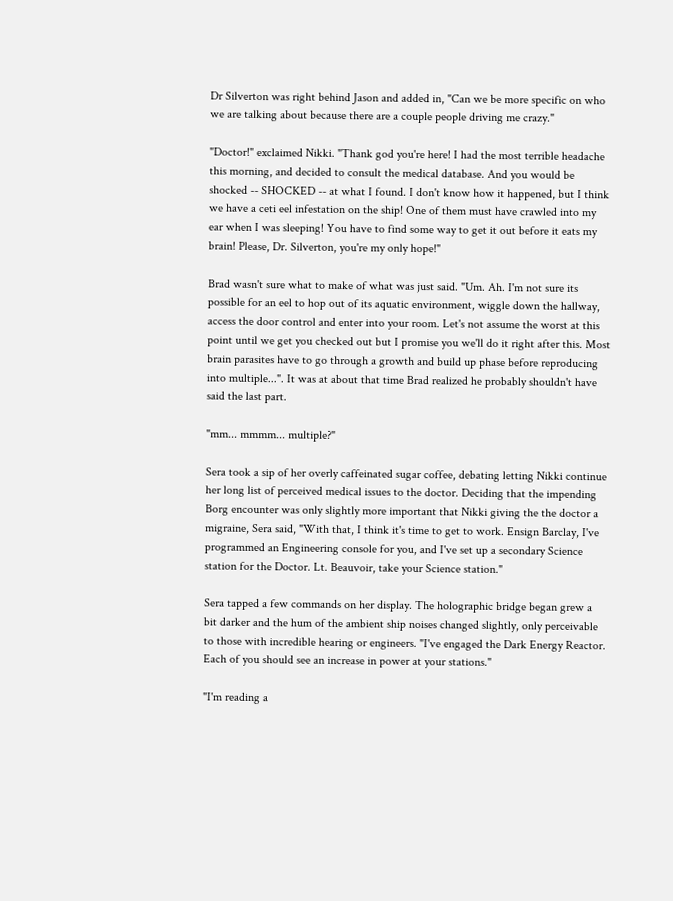Dr Silverton was right behind Jason and added in, "Can we be more specific on who we are talking about because there are a couple people driving me crazy."

"Doctor!" exclaimed Nikki. "Thank god you're here! I had the most terrible headache this morning, and decided to consult the medical database. And you would be shocked -- SHOCKED -- at what I found. I don't know how it happened, but I think we have a ceti eel infestation on the ship! One of them must have crawled into my ear when I was sleeping! You have to find some way to get it out before it eats my brain! Please, Dr. Silverton, you're my only hope!"

Brad wasn't sure what to make of what was just said. "Um. Ah. I'm not sure its possible for an eel to hop out of its aquatic environment, wiggle down the hallway, access the door control and enter into your room. Let's not assume the worst at this point until we get you checked out but I promise you we'll do it right after this. Most brain parasites have to go through a growth and build up phase before reproducing into multiple...". It was at about that time Brad realized he probably shouldn't have said the last part.

"mm... mmmm... multiple?"

Sera took a sip of her overly caffeinated sugar coffee, debating letting Nikki continue her long list of perceived medical issues to the doctor. Deciding that the impending Borg encounter was only slightly more important that Nikki giving the the doctor a migraine, Sera said, "With that, I think it's time to get to work. Ensign Barclay, I've programmed an Engineering console for you, and I've set up a secondary Science station for the Doctor. Lt. Beauvoir, take your Science station."

Sera tapped a few commands on her display. The holographic bridge began grew a bit darker and the hum of the ambient ship noises changed slightly, only perceivable to those with incredible hearing or engineers. "I've engaged the Dark Energy Reactor. Each of you should see an increase in power at your stations."

"I'm reading a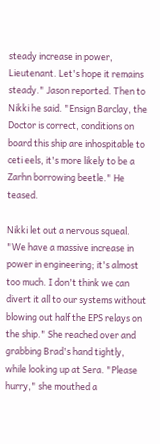steady increase in power, Lieutenant. Let's hope it remains steady." Jason reported. Then to Nikki he said. "Ensign Barclay, the Doctor is correct, conditions on board this ship are inhospitable to ceti eels, it's more likely to be a Zarhn borrowing beetle." He teased.

Nikki let out a nervous squeal. "We have a massive increase in power in engineering; it's almost too much. I don't think we can divert it all to our systems without blowing out half the EPS relays on the ship." She reached over and grabbing Brad's hand tightly, while looking up at Sera. "Please hurry," she mouthed a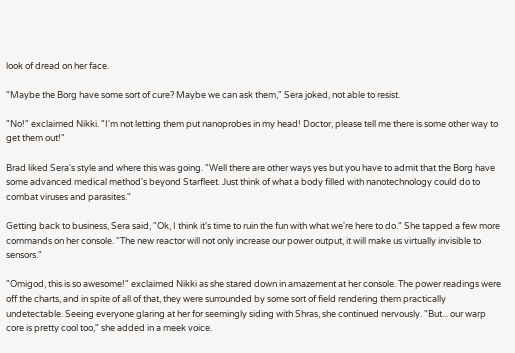look of dread on her face.

"Maybe the Borg have some sort of cure? Maybe we can ask them," Sera joked, not able to resist.

"No!" exclaimed Nikki. "I'm not letting them put nanoprobes in my head! Doctor, please tell me there is some other way to get them out!"

Brad liked Sera's style and where this was going. "Well there are other ways yes but you have to admit that the Borg have some advanced medical method's beyond Starfleet. Just think of what a body filled with nanotechnology could do to combat viruses and parasites."

Getting back to business, Sera said, "Ok, I think it's time to ruin the fun with what we're here to do." She tapped a few more commands on her console. "The new reactor will not only increase our power output, it will make us virtually invisible to sensors."

"Omigod, this is so awesome!" exclaimed Nikki as she stared down in amazement at her console. The power readings were off the charts, and in spite of all of that, they were surrounded by some sort of field rendering them practically undetectable. Seeing everyone glaring at her for seemingly siding with Shras, she continued nervously. "But... our warp core is pretty cool too," she added in a meek voice.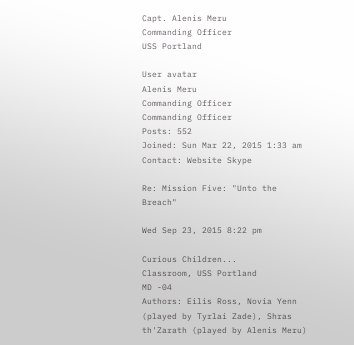Capt. Alenis Meru
Commanding Officer
USS Portland

User avatar
Alenis Meru
Commanding Officer
Commanding Officer
Posts: 552
Joined: Sun Mar 22, 2015 1:33 am
Contact: Website Skype

Re: Mission Five: "Unto the Breach"

Wed Sep 23, 2015 8:22 pm

Curious Children...
Classroom, USS Portland
MD -04
Authors: Eilis Ross, Novia Yenn (played by Tyrlai Zade), Shras th'Zarath (played by Alenis Meru)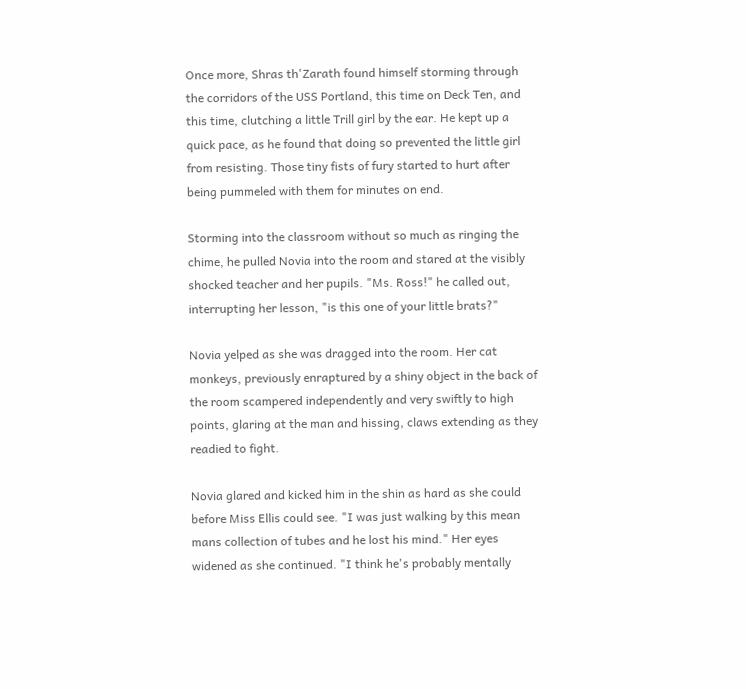Once more, Shras th'Zarath found himself storming through the corridors of the USS Portland, this time on Deck Ten, and this time, clutching a little Trill girl by the ear. He kept up a quick pace, as he found that doing so prevented the little girl from resisting. Those tiny fists of fury started to hurt after being pummeled with them for minutes on end.

Storming into the classroom without so much as ringing the chime, he pulled Novia into the room and stared at the visibly shocked teacher and her pupils. "Ms. Ross!" he called out, interrupting her lesson, "is this one of your little brats?"

Novia yelped as she was dragged into the room. Her cat monkeys, previously enraptured by a shiny object in the back of the room scampered independently and very swiftly to high points, glaring at the man and hissing, claws extending as they readied to fight.

Novia glared and kicked him in the shin as hard as she could before Miss Ellis could see. "I was just walking by this mean mans collection of tubes and he lost his mind." Her eyes widened as she continued. "I think he's probably mentally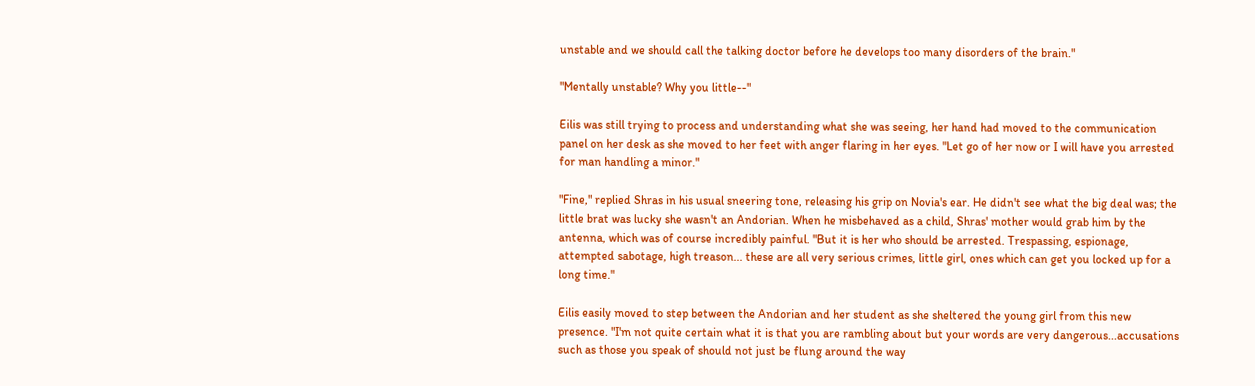unstable and we should call the talking doctor before he develops too many disorders of the brain."

"Mentally unstable? Why you little--"

Eilis was still trying to process and understanding what she was seeing, her hand had moved to the communication panel on her desk as she moved to her feet with anger flaring in her eyes. "Let go of her now or I will have you arrested for man handling a minor."

"Fine," replied Shras in his usual sneering tone, releasing his grip on Novia's ear. He didn't see what the big deal was; the little brat was lucky she wasn't an Andorian. When he misbehaved as a child, Shras' mother would grab him by the antenna, which was of course incredibly painful. "But it is her who should be arrested. Trespassing, espionage, attempted sabotage, high treason... these are all very serious crimes, little girl, ones which can get you locked up for a long time."

Eilis easily moved to step between the Andorian and her student as she sheltered the young girl from this new presence. "I'm not quite certain what it is that you are rambling about but your words are very dangerous...accusations such as those you speak of should not just be flung around the way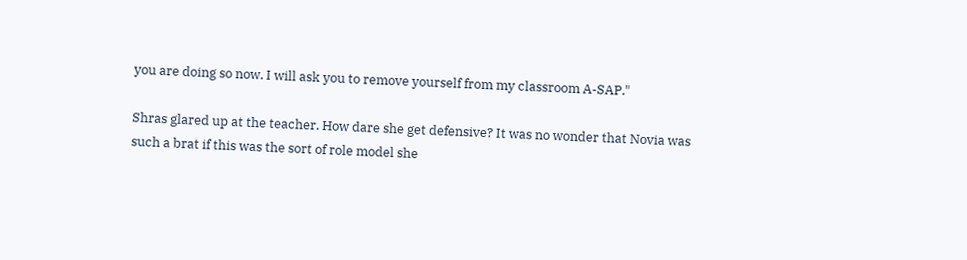you are doing so now. I will ask you to remove yourself from my classroom A-SAP."

Shras glared up at the teacher. How dare she get defensive? It was no wonder that Novia was such a brat if this was the sort of role model she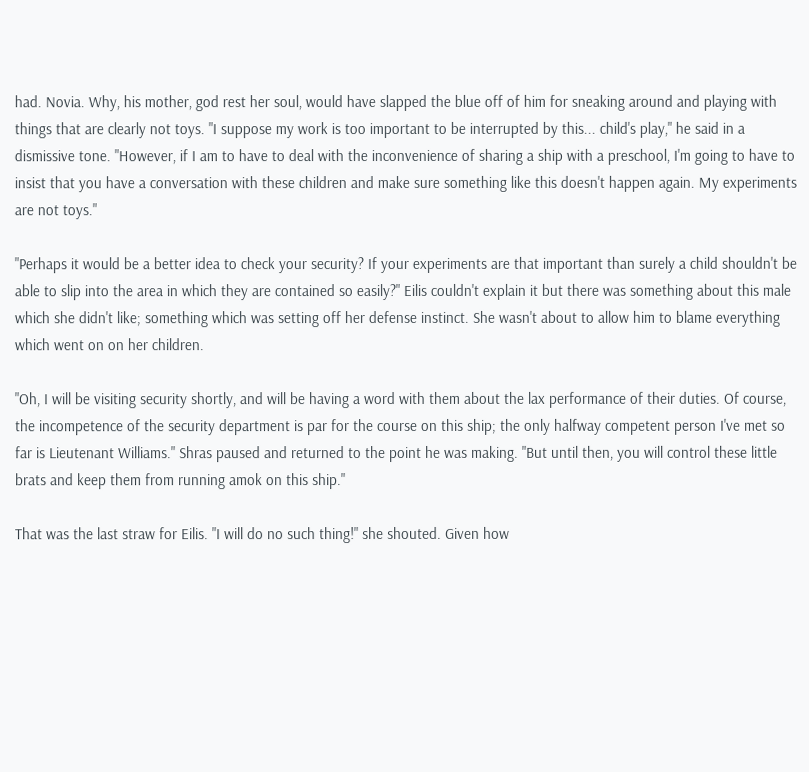had. Novia. Why, his mother, god rest her soul, would have slapped the blue off of him for sneaking around and playing with things that are clearly not toys. "I suppose my work is too important to be interrupted by this... child's play," he said in a dismissive tone. "However, if I am to have to deal with the inconvenience of sharing a ship with a preschool, I'm going to have to insist that you have a conversation with these children and make sure something like this doesn't happen again. My experiments are not toys."

"Perhaps it would be a better idea to check your security? If your experiments are that important than surely a child shouldn't be able to slip into the area in which they are contained so easily?" Eilis couldn't explain it but there was something about this male which she didn't like; something which was setting off her defense instinct. She wasn't about to allow him to blame everything which went on on her children.

"Oh, I will be visiting security shortly, and will be having a word with them about the lax performance of their duties. Of course, the incompetence of the security department is par for the course on this ship; the only halfway competent person I've met so far is Lieutenant Williams." Shras paused and returned to the point he was making. "But until then, you will control these little brats and keep them from running amok on this ship."

That was the last straw for Eilis. "I will do no such thing!" she shouted. Given how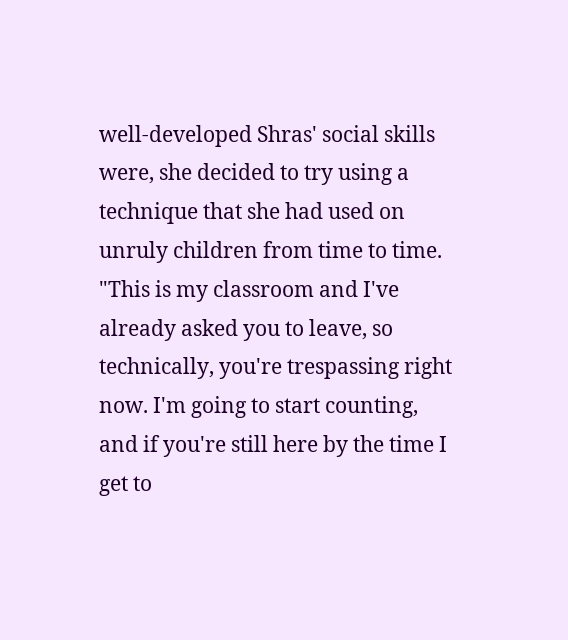well-developed Shras' social skills were, she decided to try using a technique that she had used on unruly children from time to time. "This is my classroom and I've already asked you to leave, so technically, you're trespassing right now. I'm going to start counting, and if you're still here by the time I get to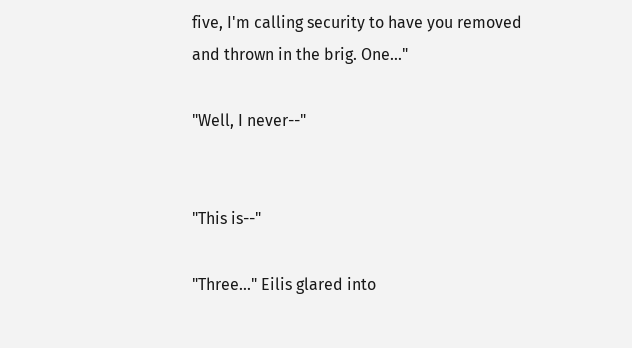five, I'm calling security to have you removed and thrown in the brig. One..."

"Well, I never--"


"This is--"

"Three..." Eilis glared into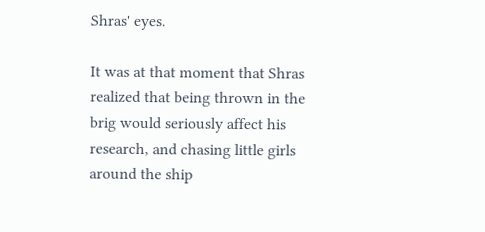Shras' eyes.

It was at that moment that Shras realized that being thrown in the brig would seriously affect his research, and chasing little girls around the ship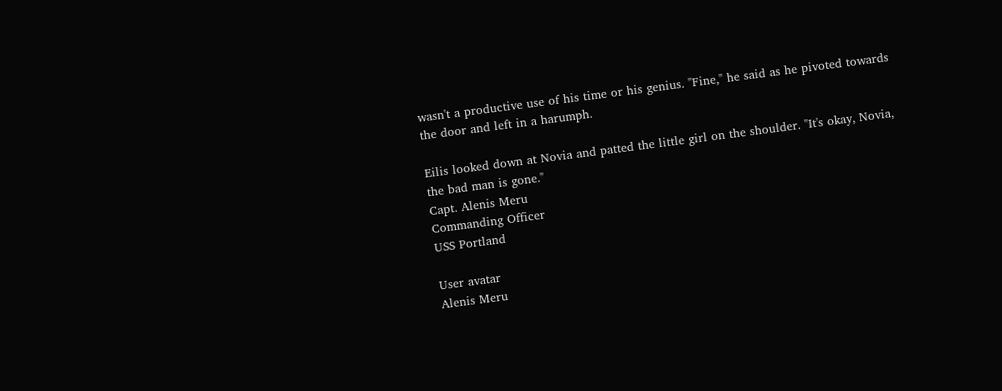wasn't a productive use of his time or his genius. "Fine," he said as he pivoted towards the door and left in a harumph.

Eilis looked down at Novia and patted the little girl on the shoulder. "It's okay, Novia, the bad man is gone."
Capt. Alenis Meru
Commanding Officer
USS Portland

User avatar
Alenis Meru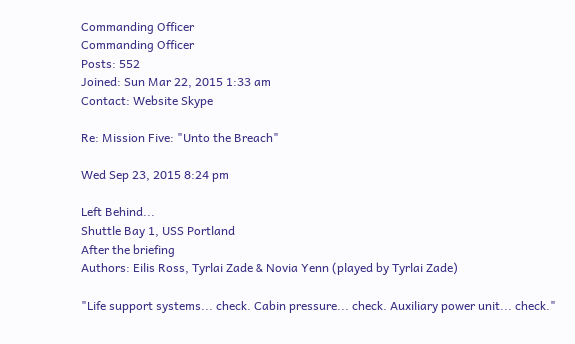Commanding Officer
Commanding Officer
Posts: 552
Joined: Sun Mar 22, 2015 1:33 am
Contact: Website Skype

Re: Mission Five: "Unto the Breach"

Wed Sep 23, 2015 8:24 pm

Left Behind...
Shuttle Bay 1, USS Portland
After the briefing
Authors: Eilis Ross, Tyrlai Zade & Novia Yenn (played by Tyrlai Zade)

"Life support systems... check. Cabin pressure... check. Auxiliary power unit... check."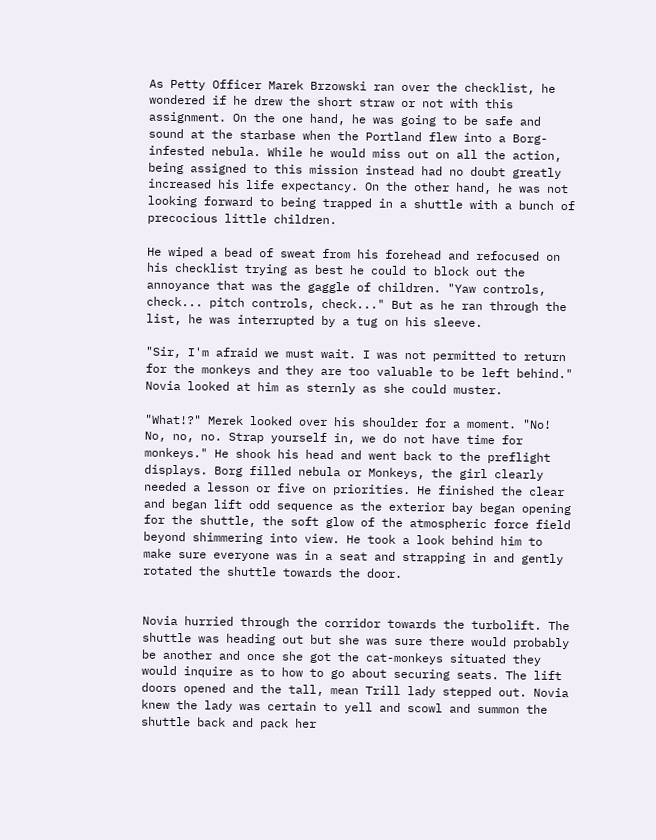As Petty Officer Marek Brzowski ran over the checklist, he wondered if he drew the short straw or not with this assignment. On the one hand, he was going to be safe and sound at the starbase when the Portland flew into a Borg-infested nebula. While he would miss out on all the action, being assigned to this mission instead had no doubt greatly increased his life expectancy. On the other hand, he was not looking forward to being trapped in a shuttle with a bunch of precocious little children.

He wiped a bead of sweat from his forehead and refocused on his checklist trying as best he could to block out the annoyance that was the gaggle of children. "Yaw controls, check... pitch controls, check..." But as he ran through the list, he was interrupted by a tug on his sleeve.

"Sir, I'm afraid we must wait. I was not permitted to return for the monkeys and they are too valuable to be left behind." Novia looked at him as sternly as she could muster.

"What!?" Merek looked over his shoulder for a moment. "No! No, no, no. Strap yourself in, we do not have time for monkeys." He shook his head and went back to the preflight displays. Borg filled nebula or Monkeys, the girl clearly needed a lesson or five on priorities. He finished the clear and began lift odd sequence as the exterior bay began opening for the shuttle, the soft glow of the atmospheric force field beyond shimmering into view. He took a look behind him to make sure everyone was in a seat and strapping in and gently rotated the shuttle towards the door.


Novia hurried through the corridor towards the turbolift. The shuttle was heading out but she was sure there would probably be another and once she got the cat-monkeys situated they would inquire as to how to go about securing seats. The lift doors opened and the tall, mean Trill lady stepped out. Novia knew the lady was certain to yell and scowl and summon the shuttle back and pack her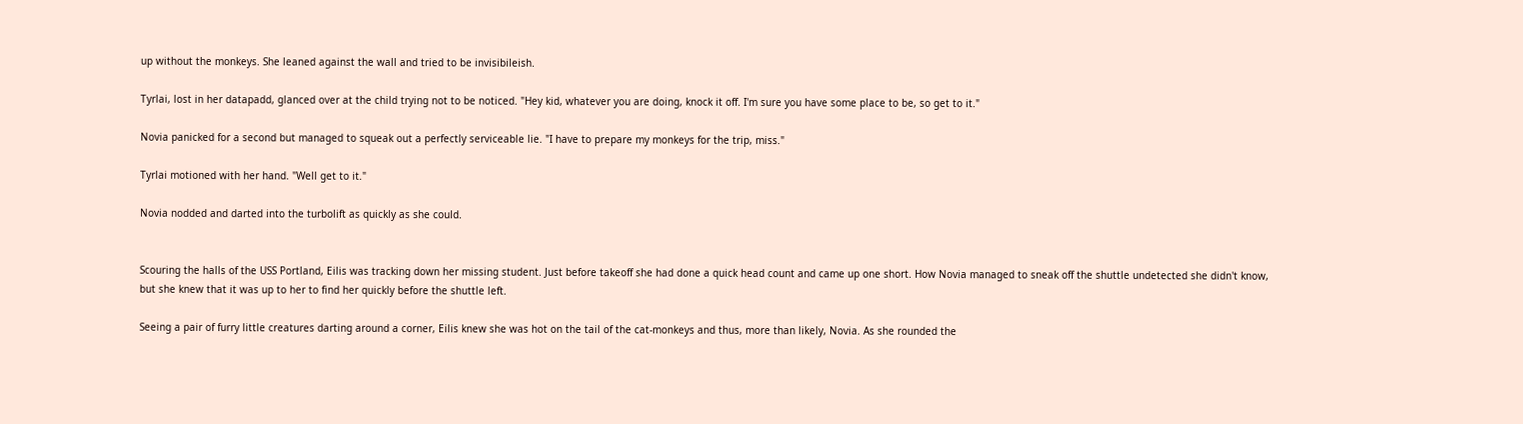up without the monkeys. She leaned against the wall and tried to be invisibileish.

Tyrlai, lost in her datapadd, glanced over at the child trying not to be noticed. "Hey kid, whatever you are doing, knock it off. I'm sure you have some place to be, so get to it."

Novia panicked for a second but managed to squeak out a perfectly serviceable lie. "I have to prepare my monkeys for the trip, miss."

Tyrlai motioned with her hand. "Well get to it."

Novia nodded and darted into the turbolift as quickly as she could.


Scouring the halls of the USS Portland, Eilis was tracking down her missing student. Just before takeoff she had done a quick head count and came up one short. How Novia managed to sneak off the shuttle undetected she didn't know, but she knew that it was up to her to find her quickly before the shuttle left.

Seeing a pair of furry little creatures darting around a corner, Eilis knew she was hot on the tail of the cat-monkeys and thus, more than likely, Novia. As she rounded the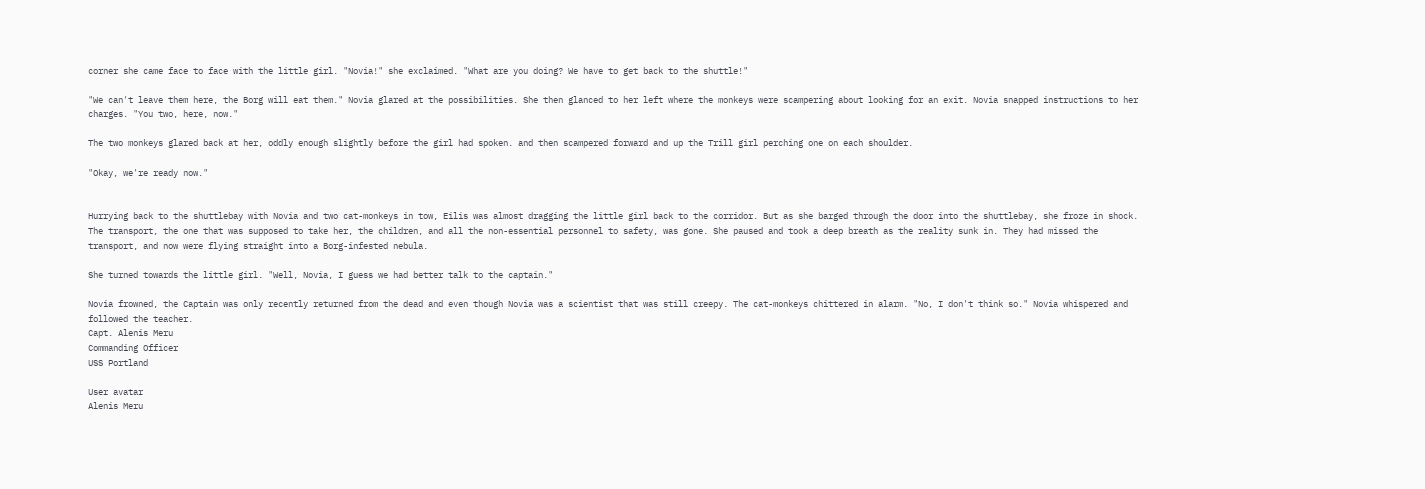corner she came face to face with the little girl. "Novia!" she exclaimed. "What are you doing? We have to get back to the shuttle!"

"We can't leave them here, the Borg will eat them." Novia glared at the possibilities. She then glanced to her left where the monkeys were scampering about looking for an exit. Novia snapped instructions to her charges. "You two, here, now."

The two monkeys glared back at her, oddly enough slightly before the girl had spoken. and then scampered forward and up the Trill girl perching one on each shoulder.

"Okay, we're ready now."


Hurrying back to the shuttlebay with Novia and two cat-monkeys in tow, Eilis was almost dragging the little girl back to the corridor. But as she barged through the door into the shuttlebay, she froze in shock. The transport, the one that was supposed to take her, the children, and all the non-essential personnel to safety, was gone. She paused and took a deep breath as the reality sunk in. They had missed the transport, and now were flying straight into a Borg-infested nebula.

She turned towards the little girl. "Well, Novia, I guess we had better talk to the captain."

Novia frowned, the Captain was only recently returned from the dead and even though Novia was a scientist that was still creepy. The cat-monkeys chittered in alarm. "No, I don't think so." Novia whispered and followed the teacher.
Capt. Alenis Meru
Commanding Officer
USS Portland

User avatar
Alenis Meru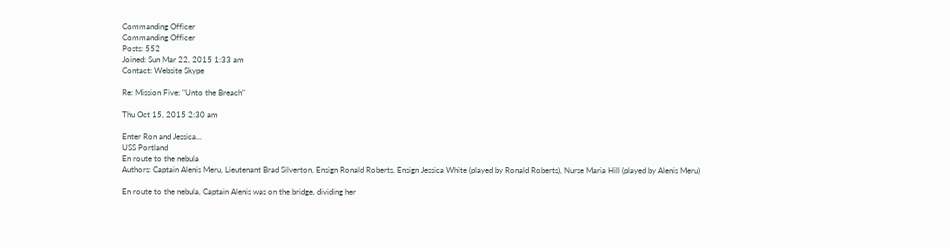Commanding Officer
Commanding Officer
Posts: 552
Joined: Sun Mar 22, 2015 1:33 am
Contact: Website Skype

Re: Mission Five: "Unto the Breach"

Thu Oct 15, 2015 2:30 am

Enter Ron and Jessica...
USS Portland
En route to the nebula
Authors: Captain Alenis Meru, Lieutenant Brad Silverton, Ensign Ronald Roberts, Ensign Jessica White (played by Ronald Roberts), Nurse Maria Hill (played by Alenis Meru)

En route to the nebula, Captain Alenis was on the bridge, dividing her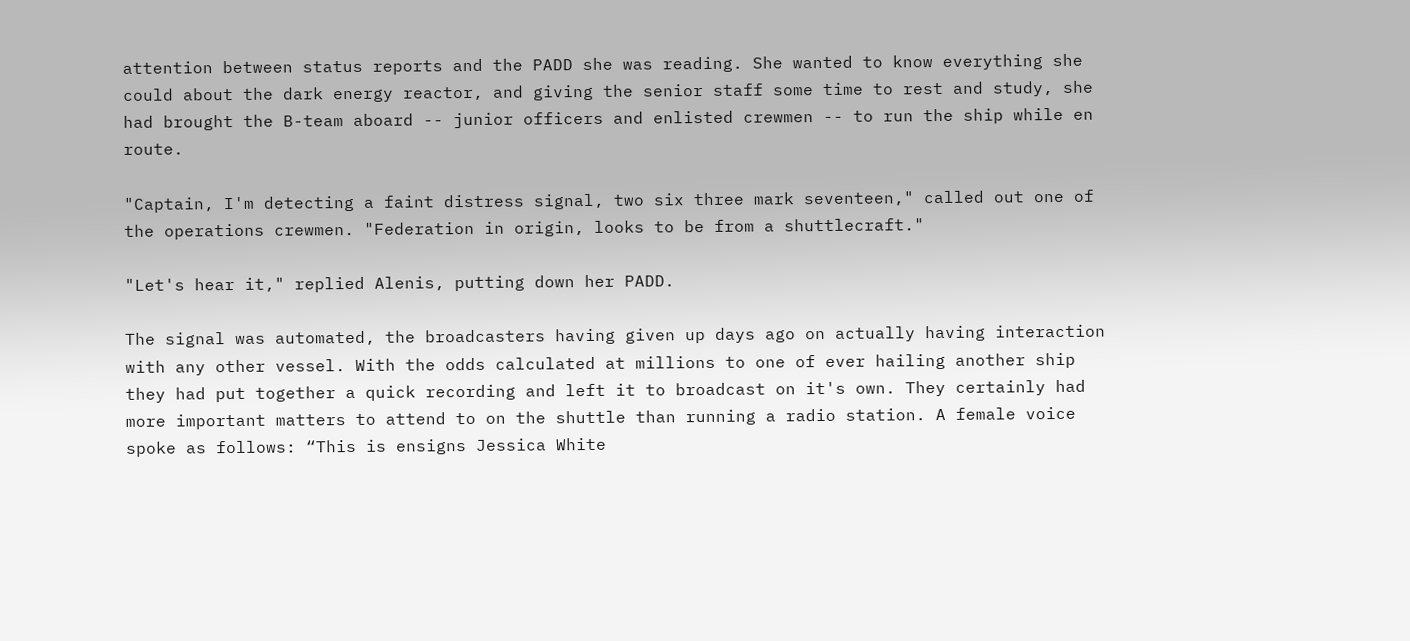attention between status reports and the PADD she was reading. She wanted to know everything she could about the dark energy reactor, and giving the senior staff some time to rest and study, she had brought the B-team aboard -- junior officers and enlisted crewmen -- to run the ship while en route.

"Captain, I'm detecting a faint distress signal, two six three mark seventeen," called out one of the operations crewmen. "Federation in origin, looks to be from a shuttlecraft."

"Let's hear it," replied Alenis, putting down her PADD.

The signal was automated, the broadcasters having given up days ago on actually having interaction with any other vessel. With the odds calculated at millions to one of ever hailing another ship they had put together a quick recording and left it to broadcast on it's own. They certainly had more important matters to attend to on the shuttle than running a radio station. A female voice spoke as follows: “This is ensigns Jessica White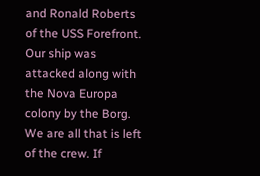and Ronald Roberts of the USS Forefront. Our ship was attacked along with the Nova Europa colony by the Borg. We are all that is left of the crew. If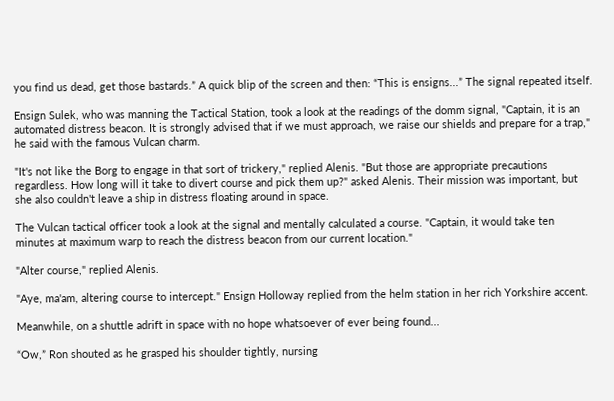you find us dead, get those bastards.” A quick blip of the screen and then: “This is ensigns...” The signal repeated itself.

Ensign Sulek, who was manning the Tactical Station, took a look at the readings of the domm signal, "Captain, it is an automated distress beacon. It is strongly advised that if we must approach, we raise our shields and prepare for a trap," he said with the famous Vulcan charm.

"It's not like the Borg to engage in that sort of trickery," replied Alenis. "But those are appropriate precautions regardless. How long will it take to divert course and pick them up?" asked Alenis. Their mission was important, but she also couldn't leave a ship in distress floating around in space.

The Vulcan tactical officer took a look at the signal and mentally calculated a course. "Captain, it would take ten minutes at maximum warp to reach the distress beacon from our current location."

"Alter course," replied Alenis.

"Aye, ma'am, altering course to intercept." Ensign Holloway replied from the helm station in her rich Yorkshire accent.

Meanwhile, on a shuttle adrift in space with no hope whatsoever of ever being found...

“Ow,” Ron shouted as he grasped his shoulder tightly, nursing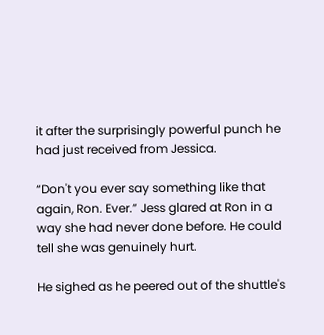it after the surprisingly powerful punch he had just received from Jessica.

“Don't you ever say something like that again, Ron. Ever.” Jess glared at Ron in a way she had never done before. He could tell she was genuinely hurt.

He sighed as he peered out of the shuttle's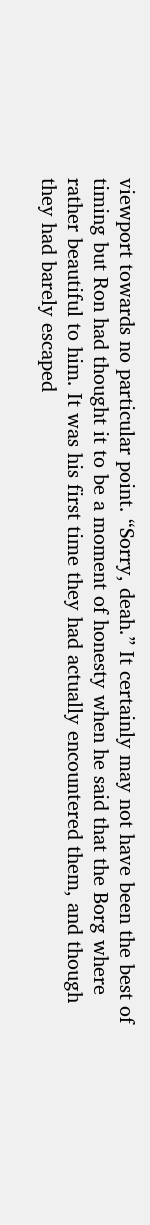viewport towards no particular point. “Sorry, deah.” It certainly may not have been the best of timing but Ron had thought it to be a moment of honesty when he said that the Borg where rather beautiful to him. It was his first time they had actually encountered them, and though they had barely escaped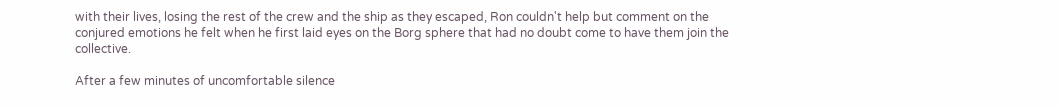with their lives, losing the rest of the crew and the ship as they escaped, Ron couldn't help but comment on the conjured emotions he felt when he first laid eyes on the Borg sphere that had no doubt come to have them join the collective.

After a few minutes of uncomfortable silence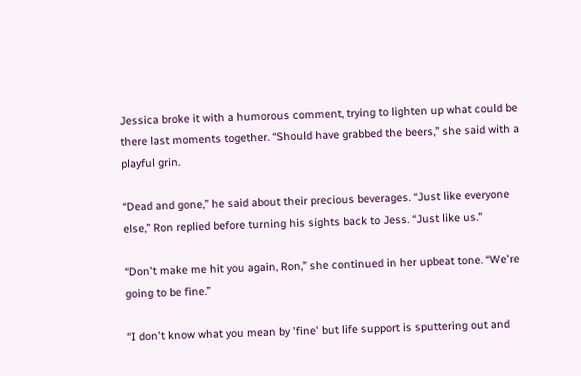Jessica broke it with a humorous comment, trying to lighten up what could be there last moments together. “Should have grabbed the beers,” she said with a playful grin.

“Dead and gone,” he said about their precious beverages. “Just like everyone else,” Ron replied before turning his sights back to Jess. “Just like us.”

“Don't make me hit you again, Ron,” she continued in her upbeat tone. “We're going to be fine.”

“I don't know what you mean by 'fine' but life support is sputtering out and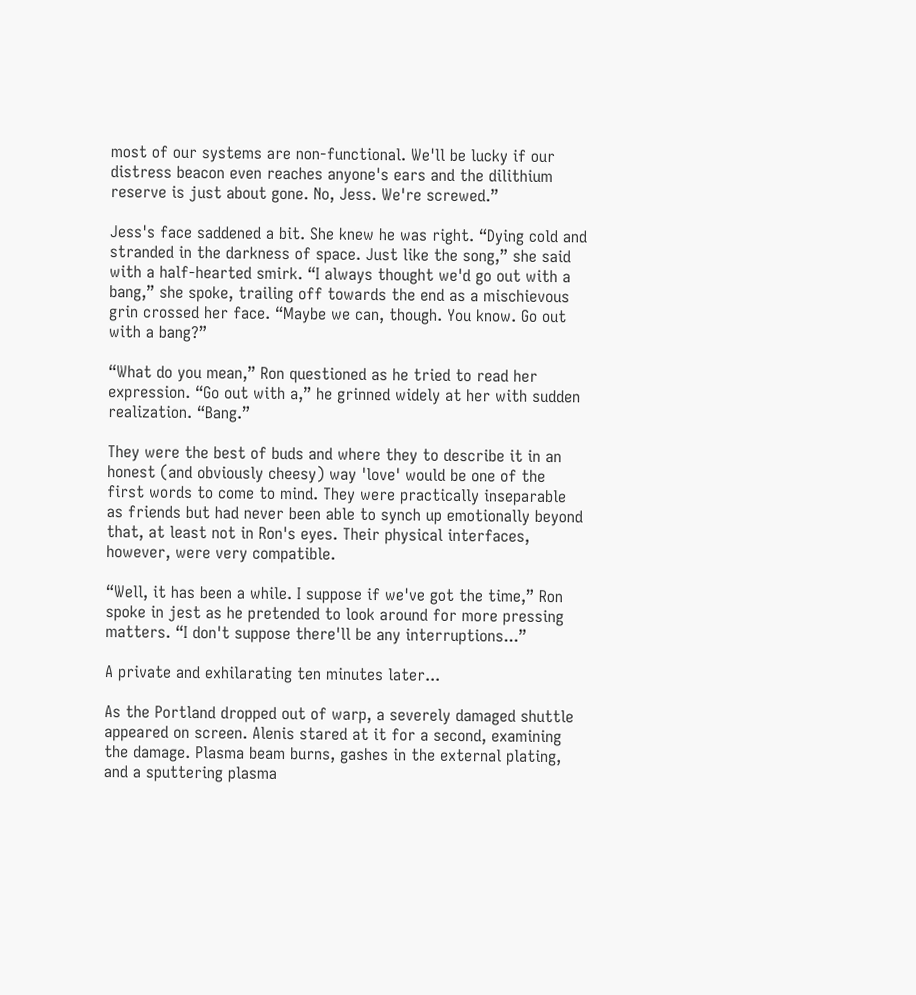most of our systems are non-functional. We'll be lucky if our distress beacon even reaches anyone's ears and the dilithium reserve is just about gone. No, Jess. We're screwed.”

Jess's face saddened a bit. She knew he was right. “Dying cold and stranded in the darkness of space. Just like the song,” she said with a half-hearted smirk. “I always thought we'd go out with a bang,” she spoke, trailing off towards the end as a mischievous grin crossed her face. “Maybe we can, though. You know. Go out with a bang?”

“What do you mean,” Ron questioned as he tried to read her expression. “Go out with a,” he grinned widely at her with sudden realization. “Bang.”

They were the best of buds and where they to describe it in an honest (and obviously cheesy) way 'love' would be one of the first words to come to mind. They were practically inseparable as friends but had never been able to synch up emotionally beyond that, at least not in Ron's eyes. Their physical interfaces, however, were very compatible.

“Well, it has been a while. I suppose if we've got the time,” Ron spoke in jest as he pretended to look around for more pressing matters. “I don't suppose there'll be any interruptions...”

A private and exhilarating ten minutes later...

As the Portland dropped out of warp, a severely damaged shuttle appeared on screen. Alenis stared at it for a second, examining the damage. Plasma beam burns, gashes in the external plating, and a sputtering plasma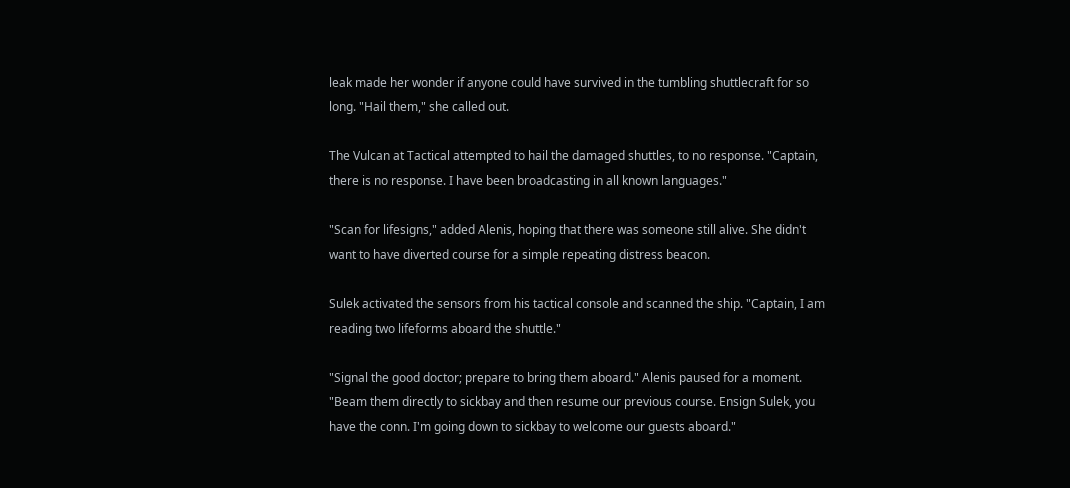leak made her wonder if anyone could have survived in the tumbling shuttlecraft for so long. "Hail them," she called out.

The Vulcan at Tactical attempted to hail the damaged shuttles, to no response. "Captain, there is no response. I have been broadcasting in all known languages."

"Scan for lifesigns," added Alenis, hoping that there was someone still alive. She didn't want to have diverted course for a simple repeating distress beacon.

Sulek activated the sensors from his tactical console and scanned the ship. "Captain, I am reading two lifeforms aboard the shuttle."

"Signal the good doctor; prepare to bring them aboard." Alenis paused for a moment. "Beam them directly to sickbay and then resume our previous course. Ensign Sulek, you have the conn. I'm going down to sickbay to welcome our guests aboard."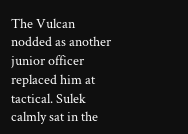The Vulcan nodded as another junior officer replaced him at tactical. Sulek calmly sat in the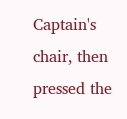Captain's chair, then pressed the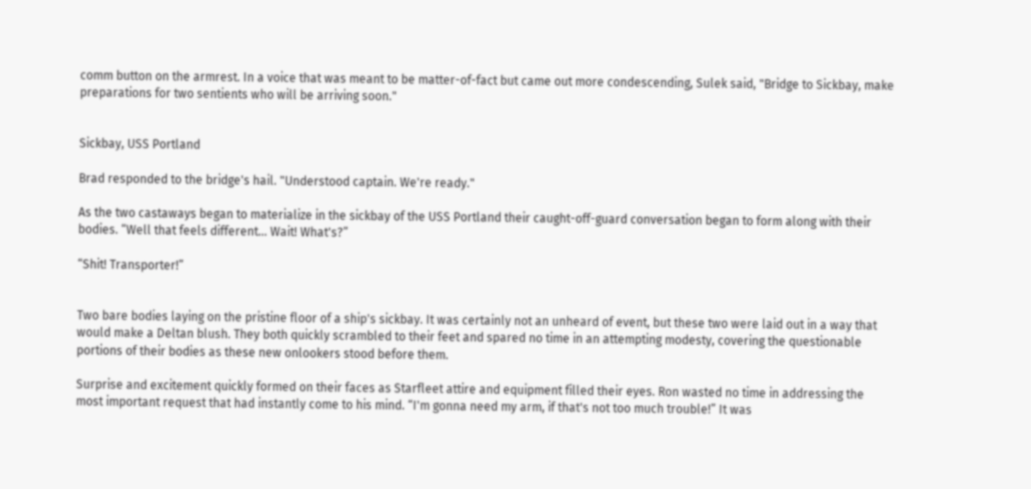comm button on the armrest. In a voice that was meant to be matter-of-fact but came out more condescending, Sulek said, "Bridge to Sickbay, make preparations for two sentients who will be arriving soon."


Sickbay, USS Portland

Brad responded to the bridge's hail. "Understood captain. We're ready."

As the two castaways began to materialize in the sickbay of the USS Portland their caught-off-guard conversation began to form along with their bodies. “Well that feels different... Wait! What's?”

“Shit! Transporter!”


Two bare bodies laying on the pristine floor of a ship's sickbay. It was certainly not an unheard of event, but these two were laid out in a way that would make a Deltan blush. They both quickly scrambled to their feet and spared no time in an attempting modesty, covering the questionable portions of their bodies as these new onlookers stood before them.

Surprise and excitement quickly formed on their faces as Starfleet attire and equipment filled their eyes. Ron wasted no time in addressing the most important request that had instantly come to his mind. “I'm gonna need my arm, if that's not too much trouble!” It was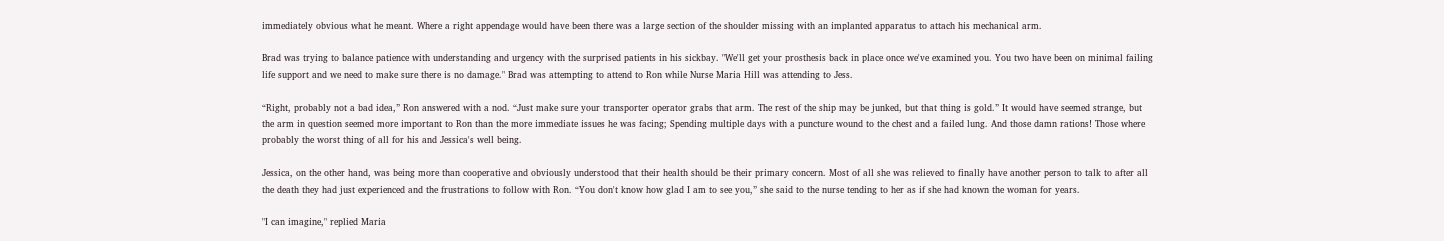immediately obvious what he meant. Where a right appendage would have been there was a large section of the shoulder missing with an implanted apparatus to attach his mechanical arm.

Brad was trying to balance patience with understanding and urgency with the surprised patients in his sickbay. "We'll get your prosthesis back in place once we've examined you. You two have been on minimal failing life support and we need to make sure there is no damage." Brad was attempting to attend to Ron while Nurse Maria Hill was attending to Jess.

“Right, probably not a bad idea,” Ron answered with a nod. “Just make sure your transporter operator grabs that arm. The rest of the ship may be junked, but that thing is gold.” It would have seemed strange, but the arm in question seemed more important to Ron than the more immediate issues he was facing; Spending multiple days with a puncture wound to the chest and a failed lung. And those damn rations! Those where probably the worst thing of all for his and Jessica's well being.

Jessica, on the other hand, was being more than cooperative and obviously understood that their health should be their primary concern. Most of all she was relieved to finally have another person to talk to after all the death they had just experienced and the frustrations to follow with Ron. “You don't know how glad I am to see you,” she said to the nurse tending to her as if she had known the woman for years.

"I can imagine," replied Maria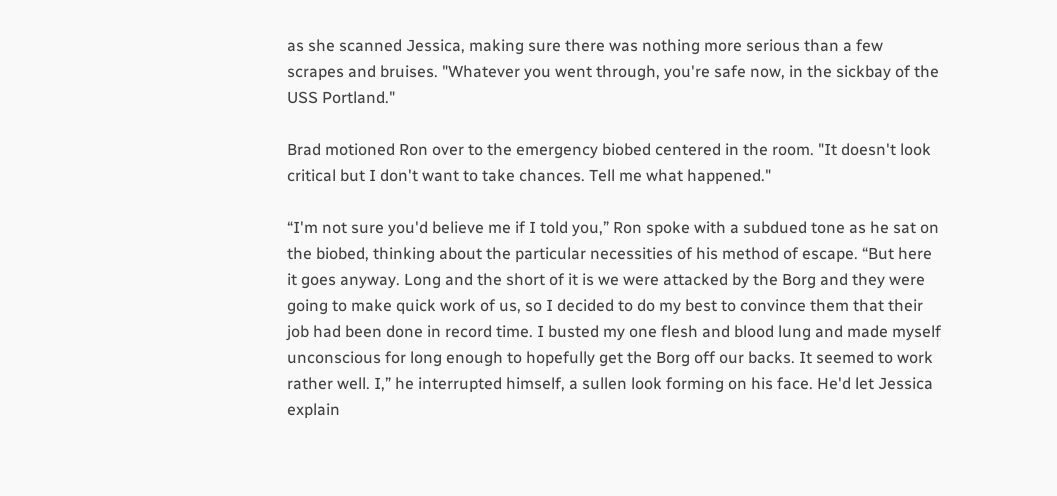as she scanned Jessica, making sure there was nothing more serious than a few scrapes and bruises. "Whatever you went through, you're safe now, in the sickbay of the USS Portland."

Brad motioned Ron over to the emergency biobed centered in the room. "It doesn't look critical but I don't want to take chances. Tell me what happened."

“I'm not sure you'd believe me if I told you,” Ron spoke with a subdued tone as he sat on the biobed, thinking about the particular necessities of his method of escape. “But here it goes anyway. Long and the short of it is we were attacked by the Borg and they were going to make quick work of us, so I decided to do my best to convince them that their job had been done in record time. I busted my one flesh and blood lung and made myself unconscious for long enough to hopefully get the Borg off our backs. It seemed to work rather well. I,” he interrupted himself, a sullen look forming on his face. He'd let Jessica explain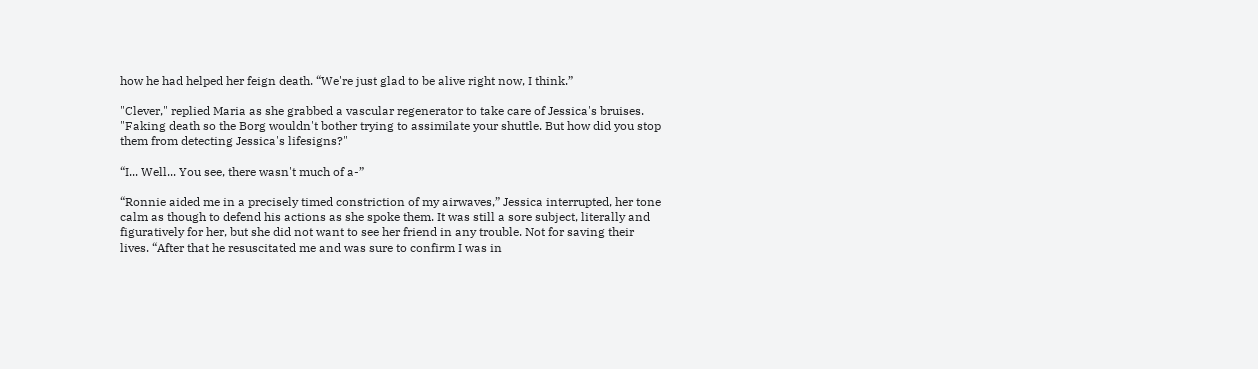how he had helped her feign death. “We're just glad to be alive right now, I think.”

"Clever," replied Maria as she grabbed a vascular regenerator to take care of Jessica's bruises. "Faking death so the Borg wouldn't bother trying to assimilate your shuttle. But how did you stop them from detecting Jessica's lifesigns?"

“I... Well... You see, there wasn't much of a-”

“Ronnie aided me in a precisely timed constriction of my airwaves,” Jessica interrupted, her tone calm as though to defend his actions as she spoke them. It was still a sore subject, literally and figuratively for her, but she did not want to see her friend in any trouble. Not for saving their lives. “After that he resuscitated me and was sure to confirm I was in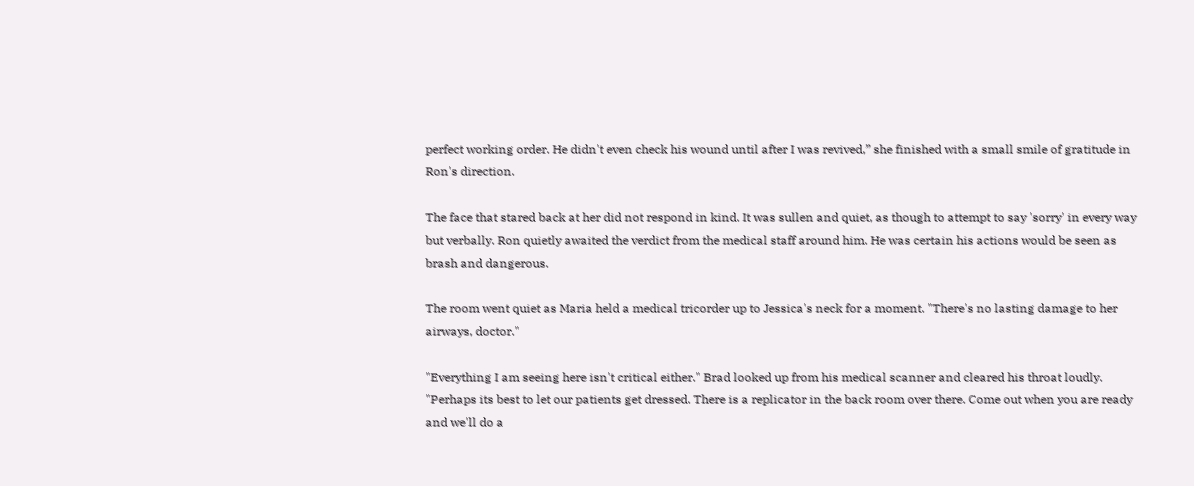perfect working order. He didn't even check his wound until after I was revived,” she finished with a small smile of gratitude in Ron's direction.

The face that stared back at her did not respond in kind. It was sullen and quiet, as though to attempt to say 'sorry' in every way but verbally. Ron quietly awaited the verdict from the medical staff around him. He was certain his actions would be seen as brash and dangerous.

The room went quiet as Maria held a medical tricorder up to Jessica's neck for a moment. "There's no lasting damage to her airways, doctor."

"Everything I am seeing here isn't critical either." Brad looked up from his medical scanner and cleared his throat loudly. "Perhaps its best to let our patients get dressed. There is a replicator in the back room over there. Come out when you are ready and we'll do a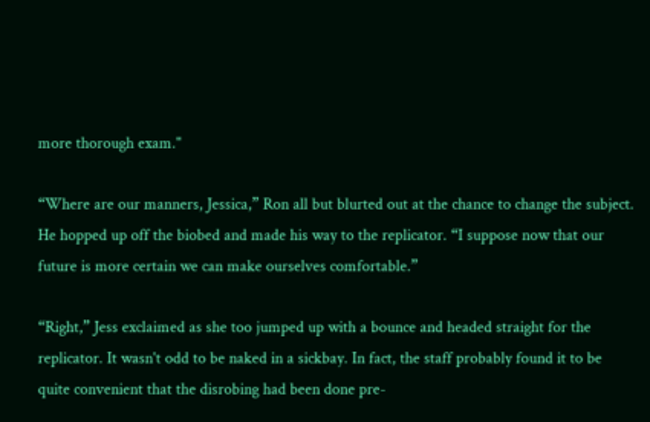more thorough exam."

“Where are our manners, Jessica,” Ron all but blurted out at the chance to change the subject. He hopped up off the biobed and made his way to the replicator. “I suppose now that our future is more certain we can make ourselves comfortable.”

“Right,” Jess exclaimed as she too jumped up with a bounce and headed straight for the replicator. It wasn't odd to be naked in a sickbay. In fact, the staff probably found it to be quite convenient that the disrobing had been done pre-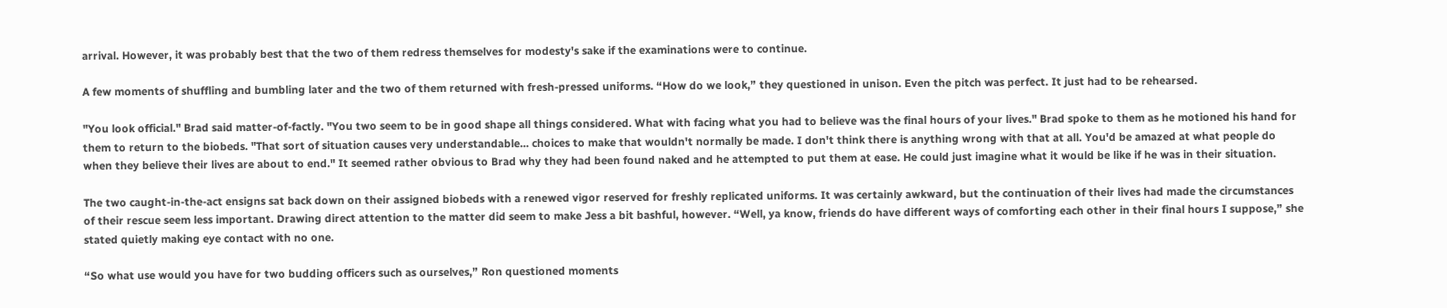arrival. However, it was probably best that the two of them redress themselves for modesty's sake if the examinations were to continue.

A few moments of shuffling and bumbling later and the two of them returned with fresh-pressed uniforms. “How do we look,” they questioned in unison. Even the pitch was perfect. It just had to be rehearsed.

"You look official." Brad said matter-of-factly. "You two seem to be in good shape all things considered. What with facing what you had to believe was the final hours of your lives." Brad spoke to them as he motioned his hand for them to return to the biobeds. "That sort of situation causes very understandable... choices to make that wouldn't normally be made. I don't think there is anything wrong with that at all. You'd be amazed at what people do when they believe their lives are about to end." It seemed rather obvious to Brad why they had been found naked and he attempted to put them at ease. He could just imagine what it would be like if he was in their situation.

The two caught-in-the-act ensigns sat back down on their assigned biobeds with a renewed vigor reserved for freshly replicated uniforms. It was certainly awkward, but the continuation of their lives had made the circumstances of their rescue seem less important. Drawing direct attention to the matter did seem to make Jess a bit bashful, however. “Well, ya know, friends do have different ways of comforting each other in their final hours I suppose,” she stated quietly making eye contact with no one.

“So what use would you have for two budding officers such as ourselves,” Ron questioned moments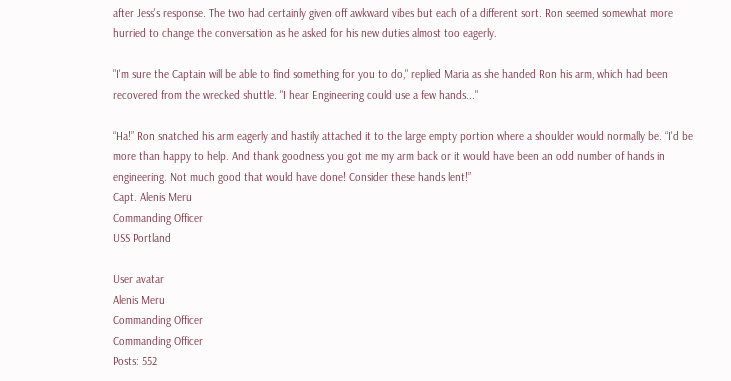after Jess's response. The two had certainly given off awkward vibes but each of a different sort. Ron seemed somewhat more hurried to change the conversation as he asked for his new duties almost too eagerly.

"I'm sure the Captain will be able to find something for you to do," replied Maria as she handed Ron his arm, which had been recovered from the wrecked shuttle. "I hear Engineering could use a few hands..."

“Ha!” Ron snatched his arm eagerly and hastily attached it to the large empty portion where a shoulder would normally be. “I'd be more than happy to help. And thank goodness you got me my arm back or it would have been an odd number of hands in engineering. Not much good that would have done! Consider these hands lent!”
Capt. Alenis Meru
Commanding Officer
USS Portland

User avatar
Alenis Meru
Commanding Officer
Commanding Officer
Posts: 552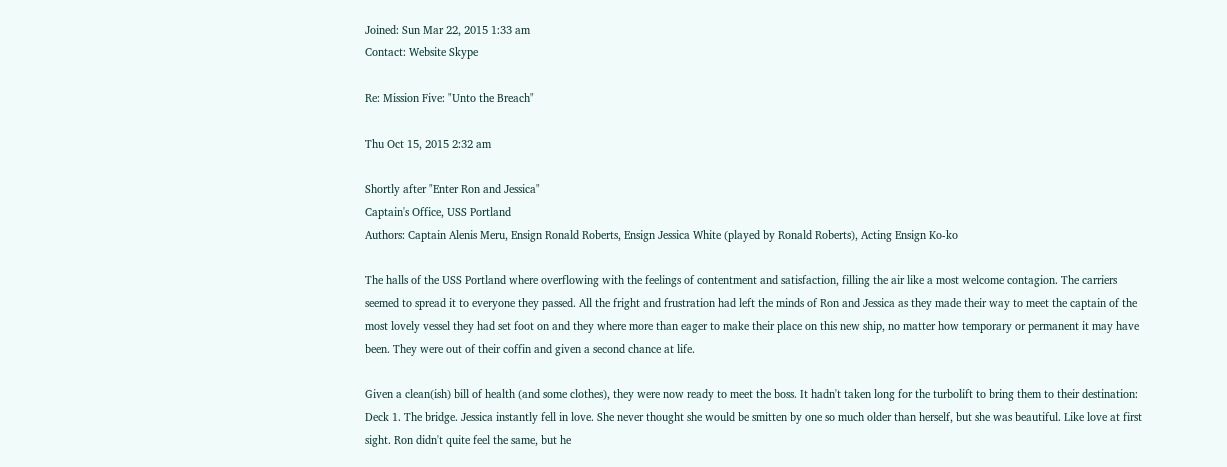Joined: Sun Mar 22, 2015 1:33 am
Contact: Website Skype

Re: Mission Five: "Unto the Breach"

Thu Oct 15, 2015 2:32 am

Shortly after "Enter Ron and Jessica"
Captain's Office, USS Portland
Authors: Captain Alenis Meru, Ensign Ronald Roberts, Ensign Jessica White (played by Ronald Roberts), Acting Ensign Ko-ko

The halls of the USS Portland where overflowing with the feelings of contentment and satisfaction, filling the air like a most welcome contagion. The carriers seemed to spread it to everyone they passed. All the fright and frustration had left the minds of Ron and Jessica as they made their way to meet the captain of the most lovely vessel they had set foot on and they where more than eager to make their place on this new ship, no matter how temporary or permanent it may have been. They were out of their coffin and given a second chance at life.

Given a clean(ish) bill of health (and some clothes), they were now ready to meet the boss. It hadn't taken long for the turbolift to bring them to their destination: Deck 1. The bridge. Jessica instantly fell in love. She never thought she would be smitten by one so much older than herself, but she was beautiful. Like love at first sight. Ron didn't quite feel the same, but he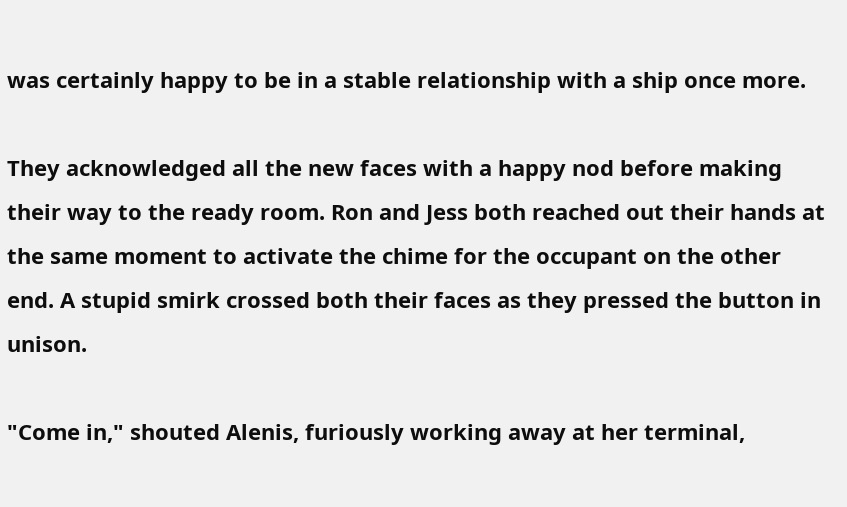was certainly happy to be in a stable relationship with a ship once more.

They acknowledged all the new faces with a happy nod before making their way to the ready room. Ron and Jess both reached out their hands at the same moment to activate the chime for the occupant on the other end. A stupid smirk crossed both their faces as they pressed the button in unison.

"Come in," shouted Alenis, furiously working away at her terminal,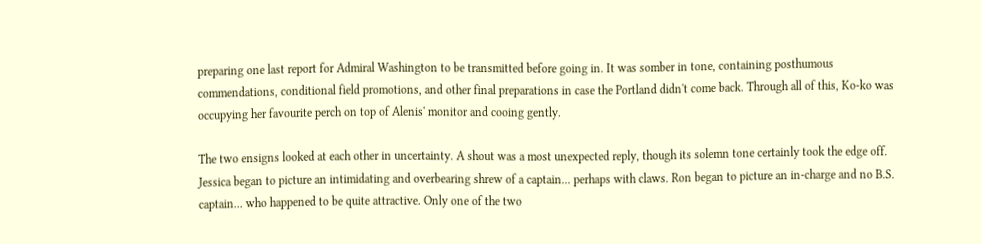preparing one last report for Admiral Washington to be transmitted before going in. It was somber in tone, containing posthumous commendations, conditional field promotions, and other final preparations in case the Portland didn't come back. Through all of this, Ko-ko was occupying her favourite perch on top of Alenis' monitor and cooing gently.

The two ensigns looked at each other in uncertainty. A shout was a most unexpected reply, though its solemn tone certainly took the edge off. Jessica began to picture an intimidating and overbearing shrew of a captain... perhaps with claws. Ron began to picture an in-charge and no B.S. captain... who happened to be quite attractive. Only one of the two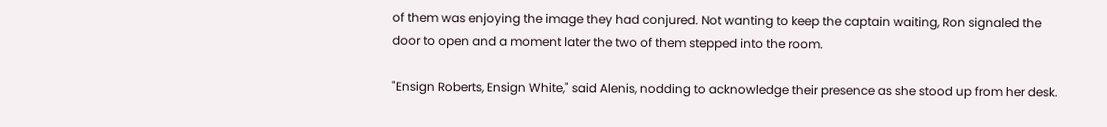of them was enjoying the image they had conjured. Not wanting to keep the captain waiting, Ron signaled the door to open and a moment later the two of them stepped into the room.

"Ensign Roberts, Ensign White," said Alenis, nodding to acknowledge their presence as she stood up from her desk.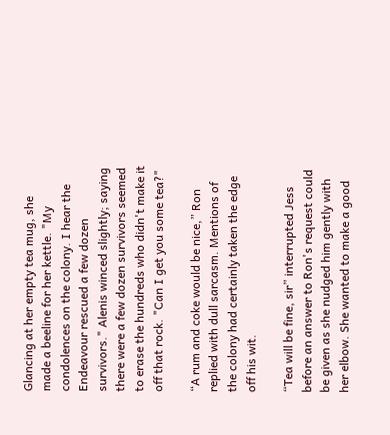Glancing at her empty tea mug, she made a beeline for her kettle. "My condolences on the colony. I hear the Endeavour rescued a few dozen survivors." Alenis winced slightly; saying there were a few dozen survivors seemed to erase the hundreds who didn't make it off that rock. "Can I get you some tea?"

“A rum and coke would be nice,” Ron replied with dull sarcasm. Mentions of the colony had certainly taken the edge off his wit.

“Tea will be fine, sir” interrupted Jess before an answer to Ron's request could be given as she nudged him gently with her elbow. She wanted to make a good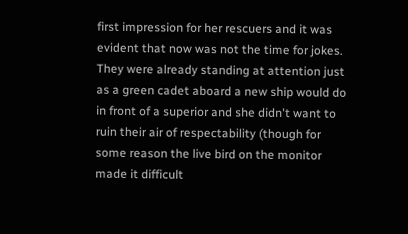first impression for her rescuers and it was evident that now was not the time for jokes. They were already standing at attention just as a green cadet aboard a new ship would do in front of a superior and she didn't want to ruin their air of respectability (though for some reason the live bird on the monitor made it difficult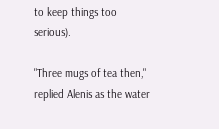to keep things too serious).

"Three mugs of tea then," replied Alenis as the water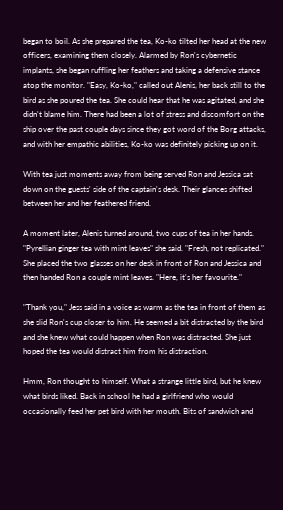began to boil. As she prepared the tea, Ko-ko tilted her head at the new officers, examining them closely. Alarmed by Ron's cybernetic implants, she began ruffling her feathers and taking a defensive stance atop the monitor. "Easy, Ko-ko," called out Alenis, her back still to the bird as she poured the tea. She could hear that he was agitated, and she didn't blame him. There had been a lot of stress and discomfort on the ship over the past couple days since they got word of the Borg attacks, and with her empathic abilities, Ko-ko was definitely picking up on it.

With tea just moments away from being served Ron and Jessica sat down on the guests' side of the captain's desk. Their glances shifted between her and her feathered friend.

A moment later, Alenis turned around, two cups of tea in her hands. "Pyrellian ginger tea with mint leaves" she said. "Fresh, not replicated." She placed the two glasses on her desk in front of Ron and Jessica and then handed Ron a couple mint leaves. "Here, it's her favourite."

"Thank you," Jess said in a voice as warm as the tea in front of them as she slid Ron's cup closer to him. He seemed a bit distracted by the bird and she knew what could happen when Ron was distracted. She just hoped the tea would distract him from his distraction.

Hmm, Ron thought to himself. What a strange little bird, but he knew what birds liked. Back in school he had a girlfriend who would occasionally feed her pet bird with her mouth. Bits of sandwich and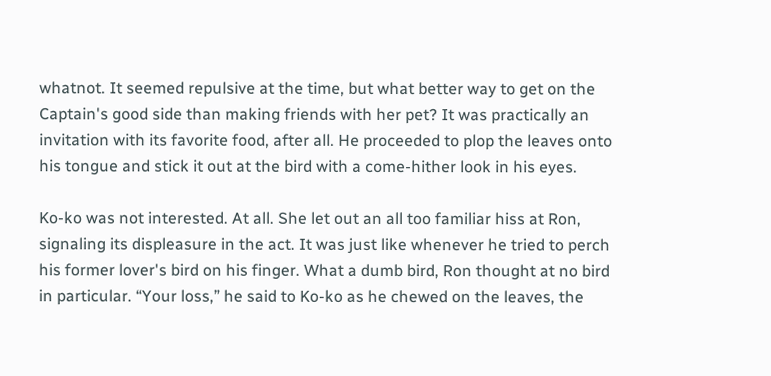whatnot. It seemed repulsive at the time, but what better way to get on the Captain's good side than making friends with her pet? It was practically an invitation with its favorite food, after all. He proceeded to plop the leaves onto his tongue and stick it out at the bird with a come-hither look in his eyes.

Ko-ko was not interested. At all. She let out an all too familiar hiss at Ron, signaling its displeasure in the act. It was just like whenever he tried to perch his former lover's bird on his finger. What a dumb bird, Ron thought at no bird in particular. “Your loss,” he said to Ko-ko as he chewed on the leaves, the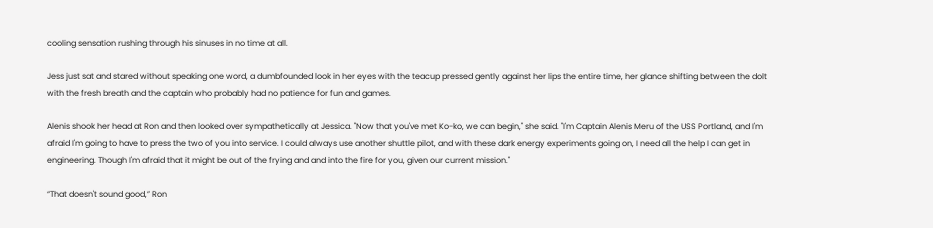cooling sensation rushing through his sinuses in no time at all.

Jess just sat and stared without speaking one word, a dumbfounded look in her eyes with the teacup pressed gently against her lips the entire time, her glance shifting between the dolt with the fresh breath and the captain who probably had no patience for fun and games.

Alenis shook her head at Ron and then looked over sympathetically at Jessica. "Now that you've met Ko-ko, we can begin," she said. "I'm Captain Alenis Meru of the USS Portland, and I'm afraid I'm going to have to press the two of you into service. I could always use another shuttle pilot, and with these dark energy experiments going on, I need all the help I can get in engineering. Though I'm afraid that it might be out of the frying and and into the fire for you, given our current mission."

“That doesn't sound good,” Ron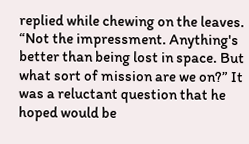replied while chewing on the leaves. “Not the impressment. Anything's better than being lost in space. But what sort of mission are we on?” It was a reluctant question that he hoped would be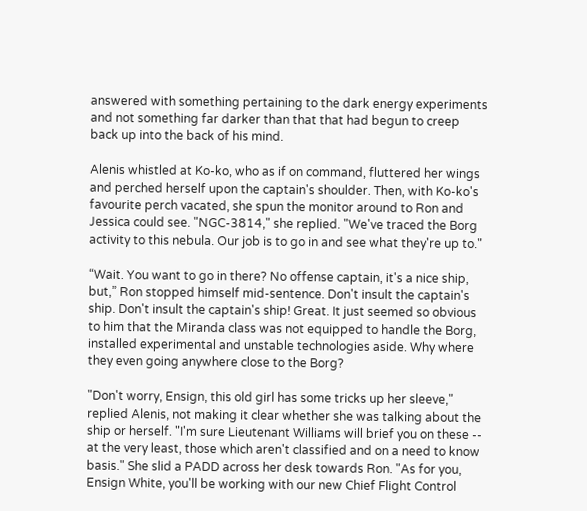answered with something pertaining to the dark energy experiments and not something far darker than that that had begun to creep back up into the back of his mind.

Alenis whistled at Ko-ko, who as if on command, fluttered her wings and perched herself upon the captain's shoulder. Then, with Ko-ko's favourite perch vacated, she spun the monitor around to Ron and Jessica could see. "NGC-3814," she replied. "We've traced the Borg activity to this nebula. Our job is to go in and see what they're up to."

“Wait. You want to go in there? No offense captain, it's a nice ship, but,” Ron stopped himself mid-sentence. Don't insult the captain's ship. Don't insult the captain's ship! Great. It just seemed so obvious to him that the Miranda class was not equipped to handle the Borg, installed experimental and unstable technologies aside. Why where they even going anywhere close to the Borg?

"Don't worry, Ensign, this old girl has some tricks up her sleeve," replied Alenis, not making it clear whether she was talking about the ship or herself. "I'm sure Lieutenant Williams will brief you on these -- at the very least, those which aren't classified and on a need to know basis." She slid a PADD across her desk towards Ron. "As for you, Ensign White, you'll be working with our new Chief Flight Control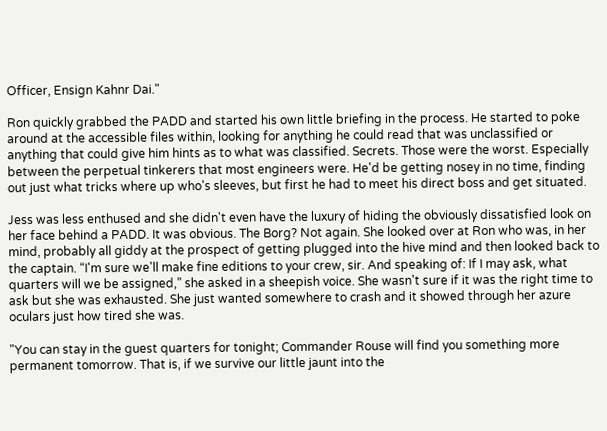Officer, Ensign Kahnr Dai."

Ron quickly grabbed the PADD and started his own little briefing in the process. He started to poke around at the accessible files within, looking for anything he could read that was unclassified or anything that could give him hints as to what was classified. Secrets. Those were the worst. Especially between the perpetual tinkerers that most engineers were. He'd be getting nosey in no time, finding out just what tricks where up who's sleeves, but first he had to meet his direct boss and get situated.

Jess was less enthused and she didn't even have the luxury of hiding the obviously dissatisfied look on her face behind a PADD. It was obvious. The Borg? Not again. She looked over at Ron who was, in her mind, probably all giddy at the prospect of getting plugged into the hive mind and then looked back to the captain. “I'm sure we'll make fine editions to your crew, sir. And speaking of: If I may ask, what quarters will we be assigned,” she asked in a sheepish voice. She wasn't sure if it was the right time to ask but she was exhausted. She just wanted somewhere to crash and it showed through her azure oculars just how tired she was.

"You can stay in the guest quarters for tonight; Commander Rouse will find you something more permanent tomorrow. That is, if we survive our little jaunt into the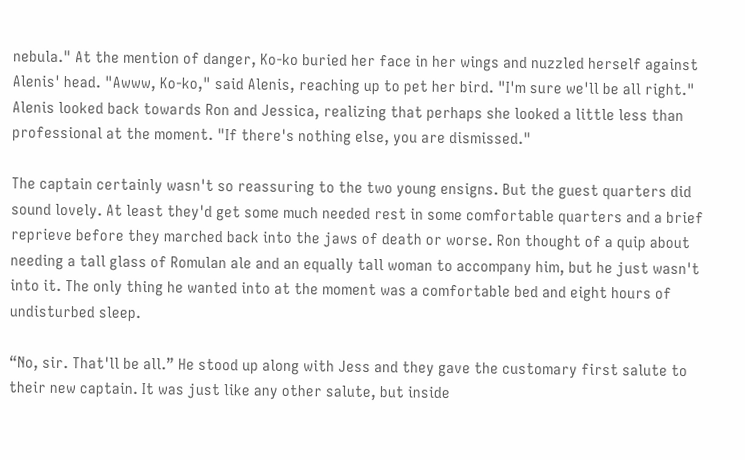nebula." At the mention of danger, Ko-ko buried her face in her wings and nuzzled herself against Alenis' head. "Awww, Ko-ko," said Alenis, reaching up to pet her bird. "I'm sure we'll be all right." Alenis looked back towards Ron and Jessica, realizing that perhaps she looked a little less than professional at the moment. "If there's nothing else, you are dismissed."

The captain certainly wasn't so reassuring to the two young ensigns. But the guest quarters did sound lovely. At least they'd get some much needed rest in some comfortable quarters and a brief reprieve before they marched back into the jaws of death or worse. Ron thought of a quip about needing a tall glass of Romulan ale and an equally tall woman to accompany him, but he just wasn't into it. The only thing he wanted into at the moment was a comfortable bed and eight hours of undisturbed sleep.

“No, sir. That'll be all.” He stood up along with Jess and they gave the customary first salute to their new captain. It was just like any other salute, but inside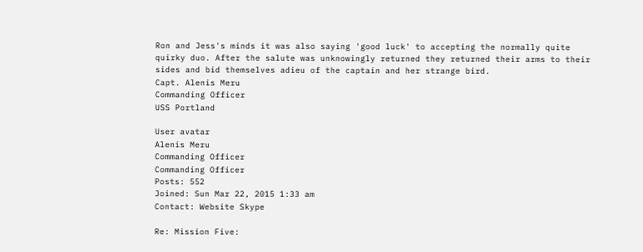Ron and Jess's minds it was also saying 'good luck' to accepting the normally quite quirky duo. After the salute was unknowingly returned they returned their arms to their sides and bid themselves adieu of the captain and her strange bird.
Capt. Alenis Meru
Commanding Officer
USS Portland

User avatar
Alenis Meru
Commanding Officer
Commanding Officer
Posts: 552
Joined: Sun Mar 22, 2015 1:33 am
Contact: Website Skype

Re: Mission Five: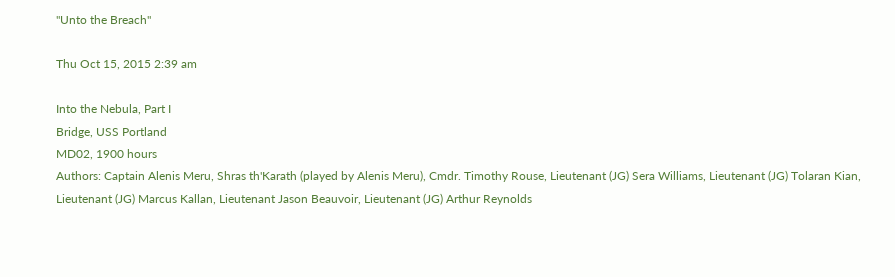"Unto the Breach"

Thu Oct 15, 2015 2:39 am

Into the Nebula, Part I
Bridge, USS Portland
MD02, 1900 hours
Authors: Captain Alenis Meru, Shras th'Karath (played by Alenis Meru), Cmdr. Timothy Rouse, Lieutenant (JG) Sera Williams, Lieutenant (JG) Tolaran Kian, Lieutenant (JG) Marcus Kallan, Lieutenant Jason Beauvoir, Lieutenant (JG) Arthur Reynolds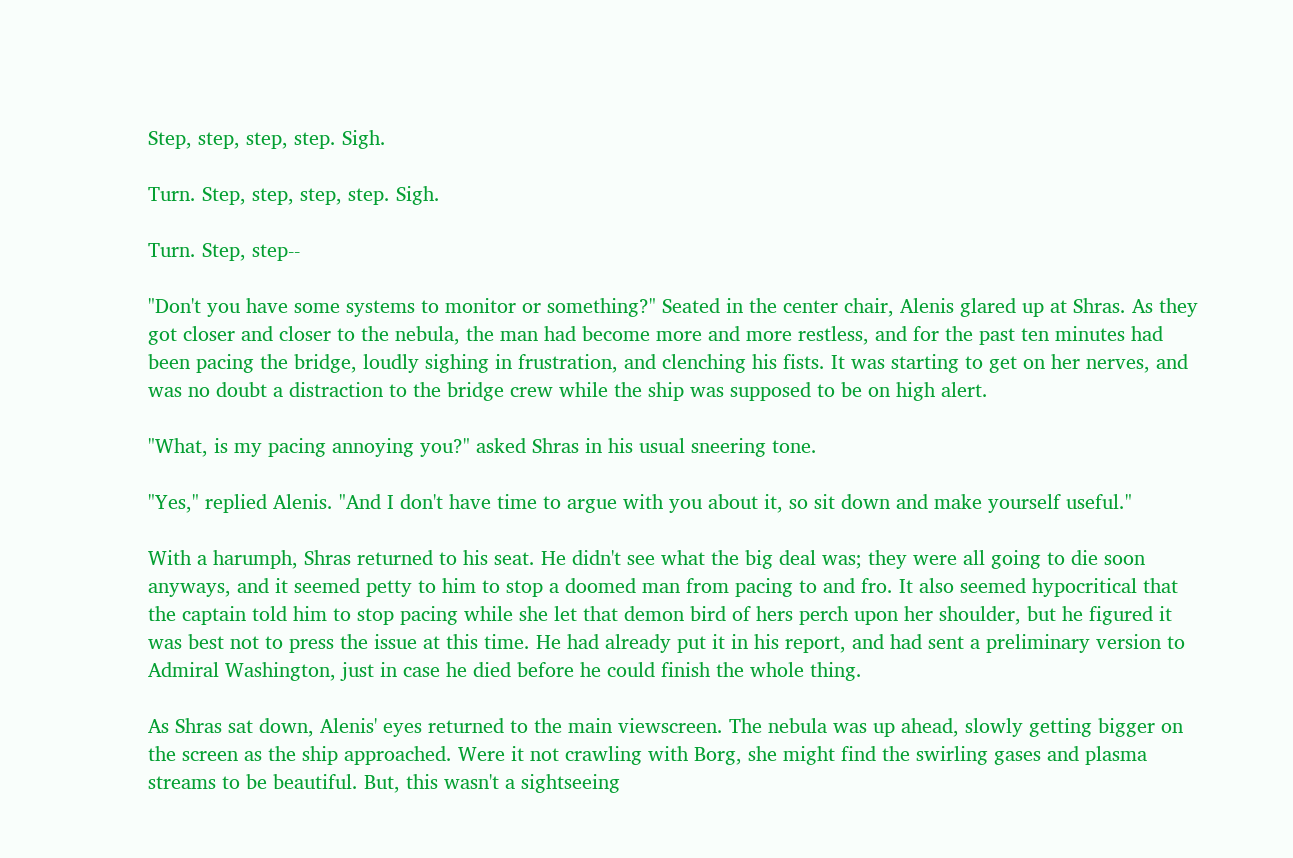Step, step, step, step. Sigh.

Turn. Step, step, step, step. Sigh.

Turn. Step, step--

"Don't you have some systems to monitor or something?" Seated in the center chair, Alenis glared up at Shras. As they got closer and closer to the nebula, the man had become more and more restless, and for the past ten minutes had been pacing the bridge, loudly sighing in frustration, and clenching his fists. It was starting to get on her nerves, and was no doubt a distraction to the bridge crew while the ship was supposed to be on high alert.

"What, is my pacing annoying you?" asked Shras in his usual sneering tone.

"Yes," replied Alenis. "And I don't have time to argue with you about it, so sit down and make yourself useful."

With a harumph, Shras returned to his seat. He didn't see what the big deal was; they were all going to die soon anyways, and it seemed petty to him to stop a doomed man from pacing to and fro. It also seemed hypocritical that the captain told him to stop pacing while she let that demon bird of hers perch upon her shoulder, but he figured it was best not to press the issue at this time. He had already put it in his report, and had sent a preliminary version to Admiral Washington, just in case he died before he could finish the whole thing.

As Shras sat down, Alenis' eyes returned to the main viewscreen. The nebula was up ahead, slowly getting bigger on the screen as the ship approached. Were it not crawling with Borg, she might find the swirling gases and plasma streams to be beautiful. But, this wasn't a sightseeing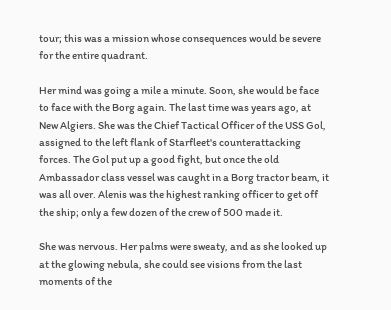tour; this was a mission whose consequences would be severe for the entire quadrant.

Her mind was going a mile a minute. Soon, she would be face to face with the Borg again. The last time was years ago, at New Algiers. She was the Chief Tactical Officer of the USS Gol, assigned to the left flank of Starfleet's counterattacking forces. The Gol put up a good fight, but once the old Ambassador class vessel was caught in a Borg tractor beam, it was all over. Alenis was the highest ranking officer to get off the ship; only a few dozen of the crew of 500 made it.

She was nervous. Her palms were sweaty, and as she looked up at the glowing nebula, she could see visions from the last moments of the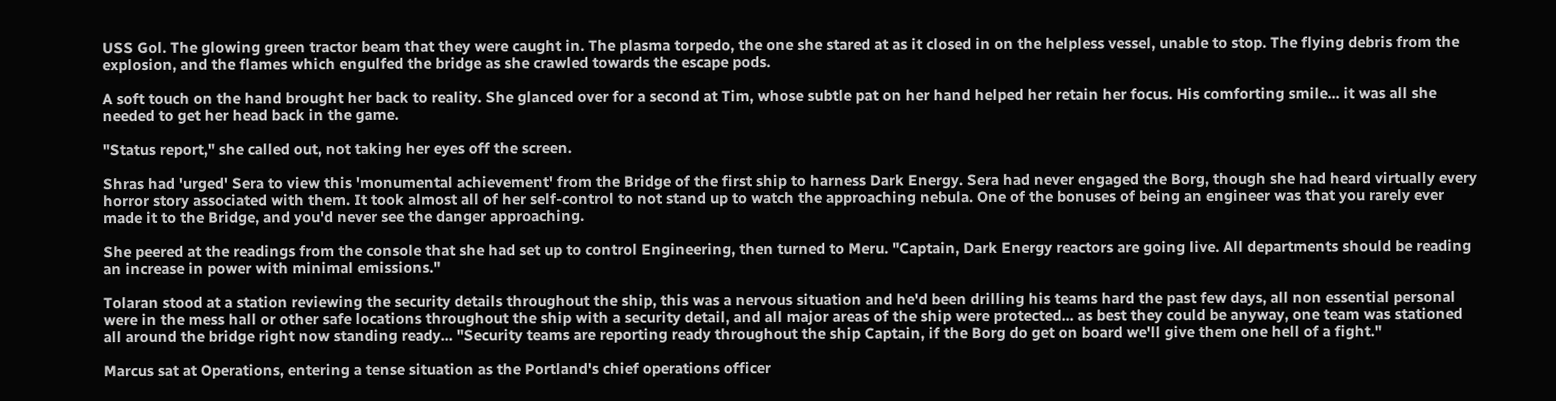USS Gol. The glowing green tractor beam that they were caught in. The plasma torpedo, the one she stared at as it closed in on the helpless vessel, unable to stop. The flying debris from the explosion, and the flames which engulfed the bridge as she crawled towards the escape pods.

A soft touch on the hand brought her back to reality. She glanced over for a second at Tim, whose subtle pat on her hand helped her retain her focus. His comforting smile... it was all she needed to get her head back in the game.

"Status report," she called out, not taking her eyes off the screen.

Shras had 'urged' Sera to view this 'monumental achievement' from the Bridge of the first ship to harness Dark Energy. Sera had never engaged the Borg, though she had heard virtually every horror story associated with them. It took almost all of her self-control to not stand up to watch the approaching nebula. One of the bonuses of being an engineer was that you rarely ever made it to the Bridge, and you'd never see the danger approaching.

She peered at the readings from the console that she had set up to control Engineering, then turned to Meru. "Captain, Dark Energy reactors are going live. All departments should be reading an increase in power with minimal emissions."

Tolaran stood at a station reviewing the security details throughout the ship, this was a nervous situation and he'd been drilling his teams hard the past few days, all non essential personal were in the mess hall or other safe locations throughout the ship with a security detail, and all major areas of the ship were protected... as best they could be anyway, one team was stationed all around the bridge right now standing ready... "Security teams are reporting ready throughout the ship Captain, if the Borg do get on board we'll give them one hell of a fight."

Marcus sat at Operations, entering a tense situation as the Portland's chief operations officer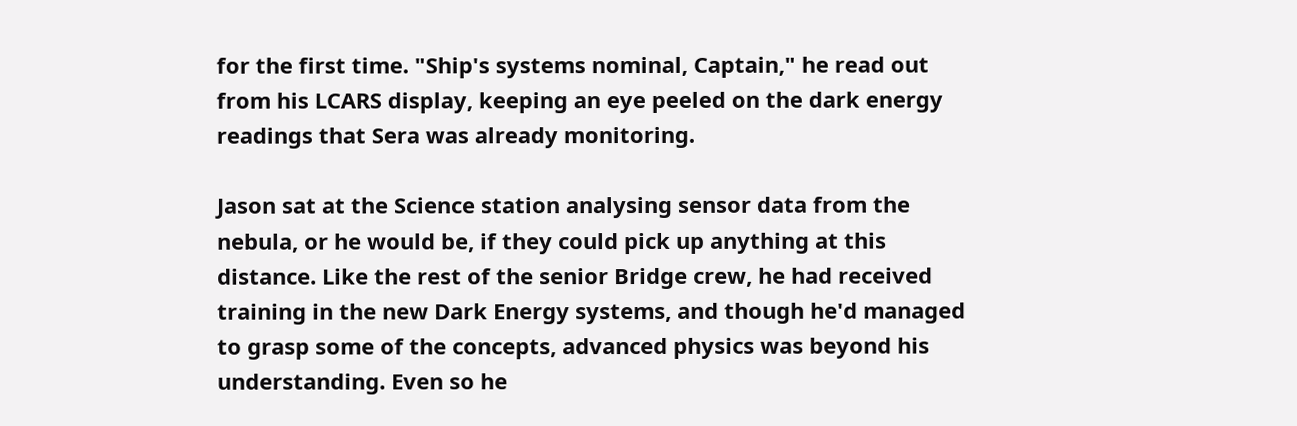for the first time. "Ship's systems nominal, Captain," he read out from his LCARS display, keeping an eye peeled on the dark energy readings that Sera was already monitoring.

Jason sat at the Science station analysing sensor data from the nebula, or he would be, if they could pick up anything at this distance. Like the rest of the senior Bridge crew, he had received training in the new Dark Energy systems, and though he'd managed to grasp some of the concepts, advanced physics was beyond his understanding. Even so he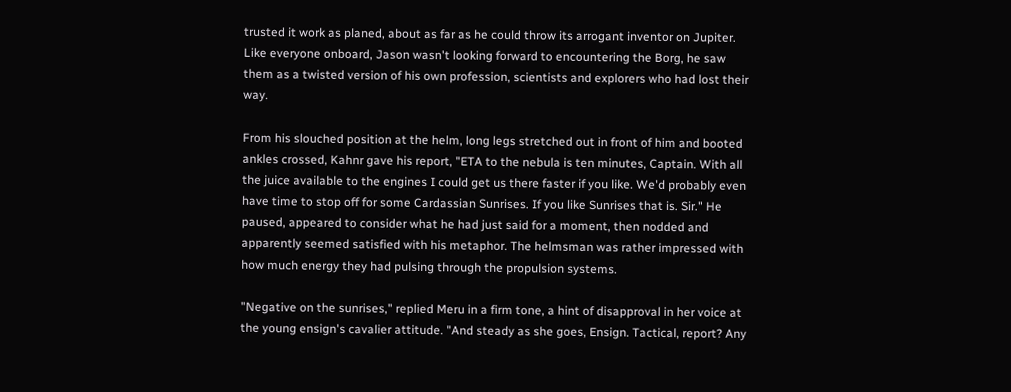trusted it work as planed, about as far as he could throw its arrogant inventor on Jupiter. Like everyone onboard, Jason wasn't looking forward to encountering the Borg, he saw them as a twisted version of his own profession, scientists and explorers who had lost their way.

From his slouched position at the helm, long legs stretched out in front of him and booted ankles crossed, Kahnr gave his report, "ETA to the nebula is ten minutes, Captain. With all the juice available to the engines I could get us there faster if you like. We'd probably even have time to stop off for some Cardassian Sunrises. If you like Sunrises that is. Sir." He paused, appeared to consider what he had just said for a moment, then nodded and apparently seemed satisfied with his metaphor. The helmsman was rather impressed with how much energy they had pulsing through the propulsion systems.

"Negative on the sunrises," replied Meru in a firm tone, a hint of disapproval in her voice at the young ensign's cavalier attitude. "And steady as she goes, Ensign. Tactical, report? Any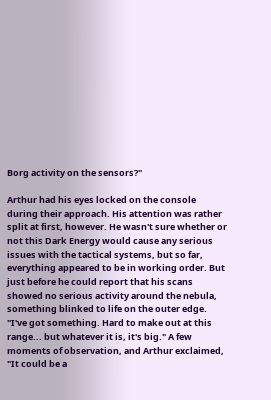Borg activity on the sensors?"

Arthur had his eyes locked on the console during their approach. His attention was rather split at first, however. He wasn't sure whether or not this Dark Energy would cause any serious issues with the tactical systems, but so far, everything appeared to be in working order. But just before he could report that his scans showed no serious activity around the nebula, something blinked to life on the outer edge. "I've got something. Hard to make out at this range... but whatever it is, it's big." A few moments of observation, and Arthur exclaimed, "It could be a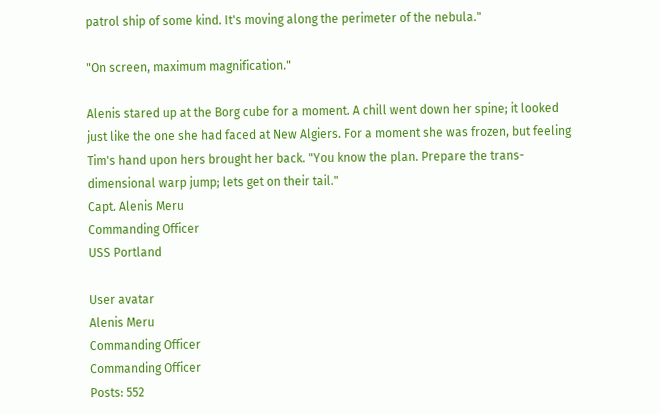patrol ship of some kind. It's moving along the perimeter of the nebula."

"On screen, maximum magnification."

Alenis stared up at the Borg cube for a moment. A chill went down her spine; it looked just like the one she had faced at New Algiers. For a moment she was frozen, but feeling Tim's hand upon hers brought her back. "You know the plan. Prepare the trans-dimensional warp jump; lets get on their tail."
Capt. Alenis Meru
Commanding Officer
USS Portland

User avatar
Alenis Meru
Commanding Officer
Commanding Officer
Posts: 552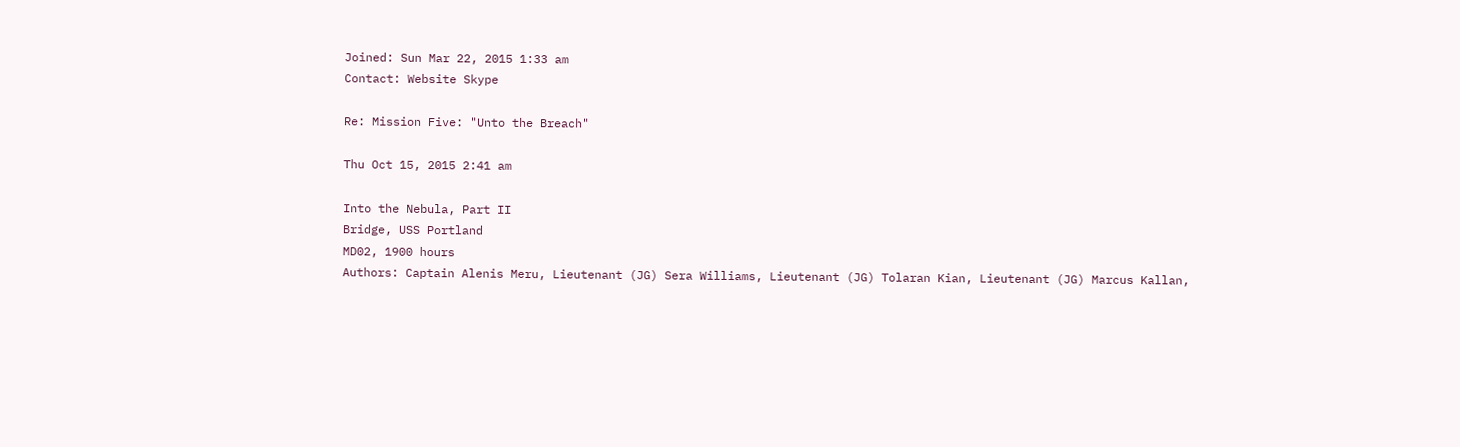Joined: Sun Mar 22, 2015 1:33 am
Contact: Website Skype

Re: Mission Five: "Unto the Breach"

Thu Oct 15, 2015 2:41 am

Into the Nebula, Part II
Bridge, USS Portland
MD02, 1900 hours
Authors: Captain Alenis Meru, Lieutenant (JG) Sera Williams, Lieutenant (JG) Tolaran Kian, Lieutenant (JG) Marcus Kallan,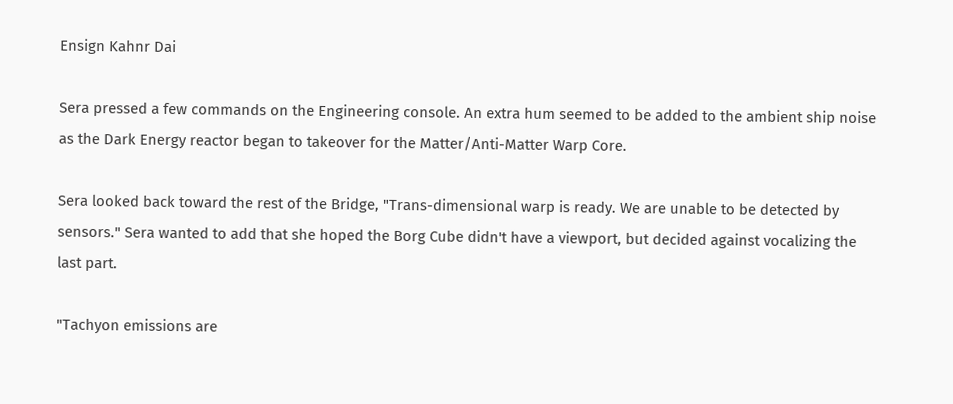Ensign Kahnr Dai

Sera pressed a few commands on the Engineering console. An extra hum seemed to be added to the ambient ship noise as the Dark Energy reactor began to takeover for the Matter/Anti-Matter Warp Core.

Sera looked back toward the rest of the Bridge, "Trans-dimensional warp is ready. We are unable to be detected by sensors." Sera wanted to add that she hoped the Borg Cube didn't have a viewport, but decided against vocalizing the last part.

"Tachyon emissions are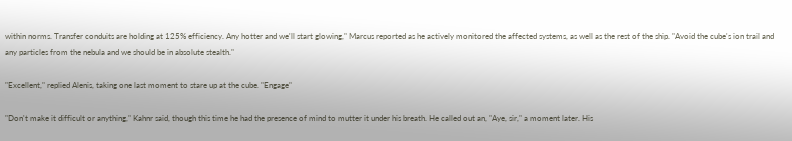within norms. Transfer conduits are holding at 125% efficiency. Any hotter and we'll start glowing," Marcus reported as he actively monitored the affected systems, as well as the rest of the ship. "Avoid the cube's ion trail and any particles from the nebula and we should be in absolute stealth."

"Excellent," replied Alenis, taking one last moment to stare up at the cube. "Engage"

"Don't make it difficult or anything," Kahnr said, though this time he had the presence of mind to mutter it under his breath. He called out an, "Aye, sir," a moment later. His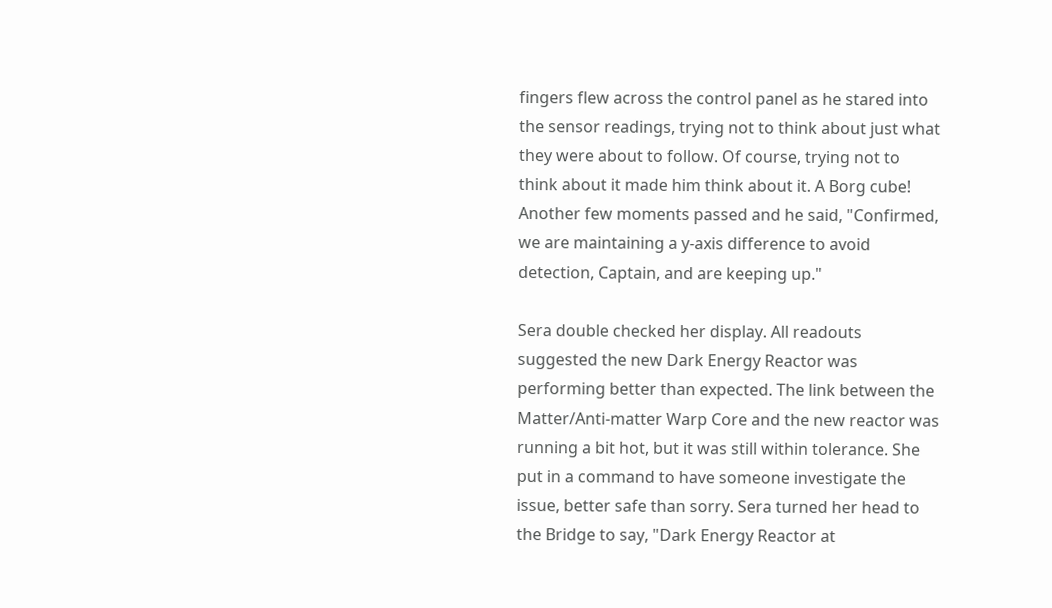fingers flew across the control panel as he stared into the sensor readings, trying not to think about just what they were about to follow. Of course, trying not to think about it made him think about it. A Borg cube! Another few moments passed and he said, "Confirmed, we are maintaining a y-axis difference to avoid detection, Captain, and are keeping up."

Sera double checked her display. All readouts suggested the new Dark Energy Reactor was performing better than expected. The link between the Matter/Anti-matter Warp Core and the new reactor was running a bit hot, but it was still within tolerance. She put in a command to have someone investigate the issue, better safe than sorry. Sera turned her head to the Bridge to say, "Dark Energy Reactor at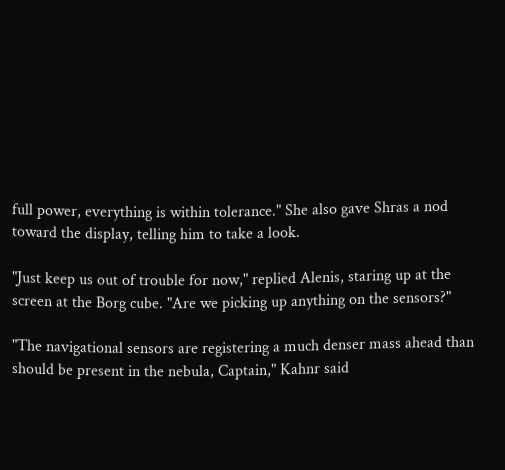full power, everything is within tolerance." She also gave Shras a nod toward the display, telling him to take a look.

"Just keep us out of trouble for now," replied Alenis, staring up at the screen at the Borg cube. "Are we picking up anything on the sensors?"

"The navigational sensors are registering a much denser mass ahead than should be present in the nebula, Captain," Kahnr said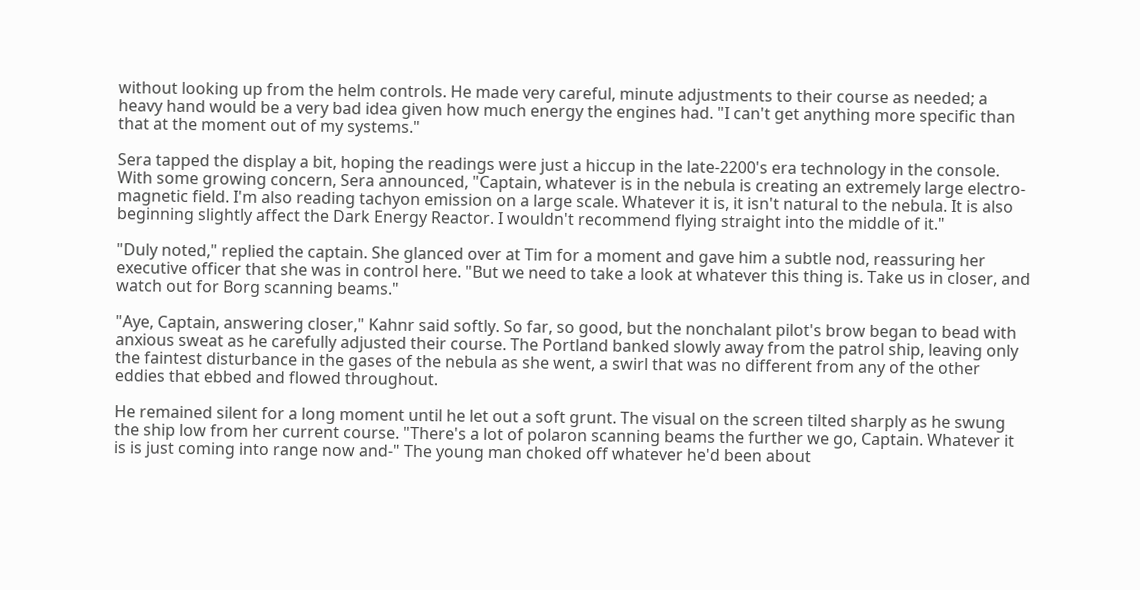without looking up from the helm controls. He made very careful, minute adjustments to their course as needed; a heavy hand would be a very bad idea given how much energy the engines had. "I can't get anything more specific than that at the moment out of my systems."

Sera tapped the display a bit, hoping the readings were just a hiccup in the late-2200's era technology in the console. With some growing concern, Sera announced, "Captain, whatever is in the nebula is creating an extremely large electro-magnetic field. I'm also reading tachyon emission on a large scale. Whatever it is, it isn't natural to the nebula. It is also beginning slightly affect the Dark Energy Reactor. I wouldn't recommend flying straight into the middle of it."

"Duly noted," replied the captain. She glanced over at Tim for a moment and gave him a subtle nod, reassuring her executive officer that she was in control here. "But we need to take a look at whatever this thing is. Take us in closer, and watch out for Borg scanning beams."

"Aye, Captain, answering closer," Kahnr said softly. So far, so good, but the nonchalant pilot's brow began to bead with anxious sweat as he carefully adjusted their course. The Portland banked slowly away from the patrol ship, leaving only the faintest disturbance in the gases of the nebula as she went, a swirl that was no different from any of the other eddies that ebbed and flowed throughout.

He remained silent for a long moment until he let out a soft grunt. The visual on the screen tilted sharply as he swung the ship low from her current course. "There's a lot of polaron scanning beams the further we go, Captain. Whatever it is is just coming into range now and-" The young man choked off whatever he'd been about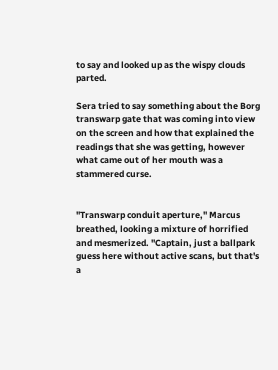to say and looked up as the wispy clouds parted.

Sera tried to say something about the Borg transwarp gate that was coming into view on the screen and how that explained the readings that she was getting, however what came out of her mouth was a stammered curse.


"Transwarp conduit aperture," Marcus breathed, looking a mixture of horrified and mesmerized. "Captain, just a ballpark guess here without active scans, but that's a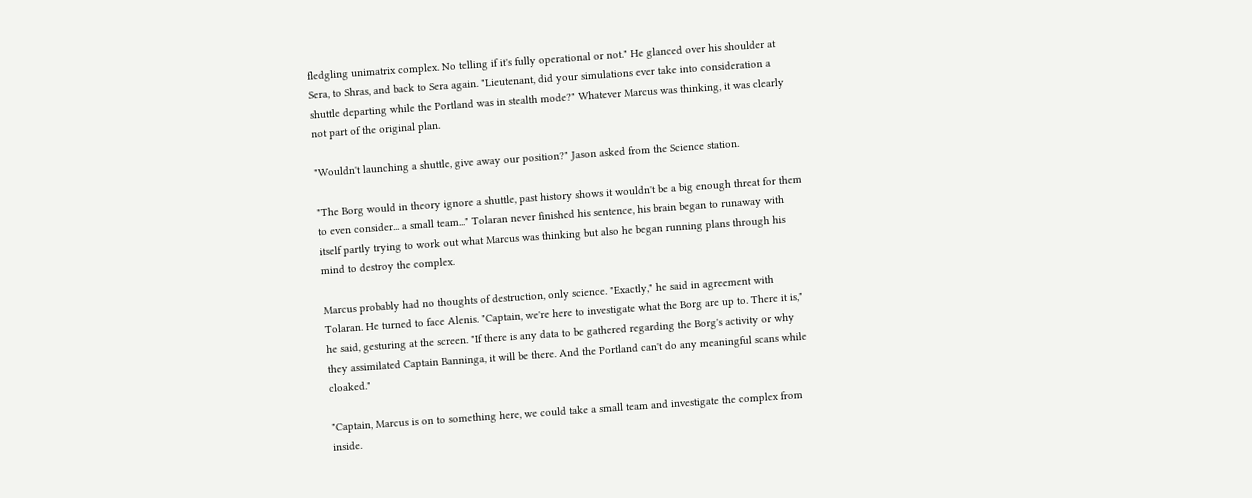fledgling unimatrix complex. No telling if it's fully operational or not." He glanced over his shoulder at Sera, to Shras, and back to Sera again. "Lieutenant, did your simulations ever take into consideration a shuttle departing while the Portland was in stealth mode?" Whatever Marcus was thinking, it was clearly not part of the original plan.

"Wouldn't launching a shuttle, give away our position?" Jason asked from the Science station.

"The Borg would in theory ignore a shuttle, past history shows it wouldn't be a big enough threat for them to even consider... a small team..." Tolaran never finished his sentence, his brain began to runaway with itself partly trying to work out what Marcus was thinking but also he began running plans through his mind to destroy the complex.

Marcus probably had no thoughts of destruction, only science. "Exactly," he said in agreement with Tolaran. He turned to face Alenis. "Captain, we're here to investigate what the Borg are up to. There it is," he said, gesturing at the screen. "If there is any data to be gathered regarding the Borg's activity or why they assimilated Captain Banninga, it will be there. And the Portland can't do any meaningful scans while cloaked."

"Captain, Marcus is on to something here, we could take a small team and investigate the complex from inside.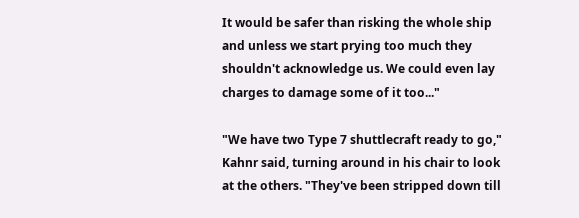It would be safer than risking the whole ship and unless we start prying too much they shouldn't acknowledge us. We could even lay charges to damage some of it too..."

"We have two Type 7 shuttlecraft ready to go," Kahnr said, turning around in his chair to look at the others. "They've been stripped down till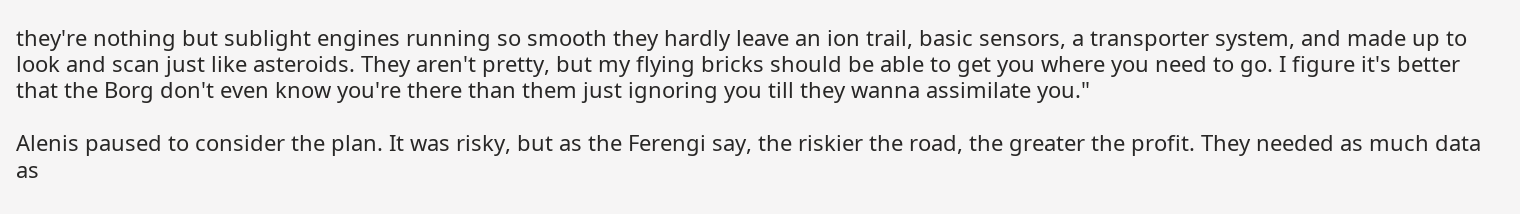they're nothing but sublight engines running so smooth they hardly leave an ion trail, basic sensors, a transporter system, and made up to look and scan just like asteroids. They aren't pretty, but my flying bricks should be able to get you where you need to go. I figure it's better that the Borg don't even know you're there than them just ignoring you till they wanna assimilate you."

Alenis paused to consider the plan. It was risky, but as the Ferengi say, the riskier the road, the greater the profit. They needed as much data as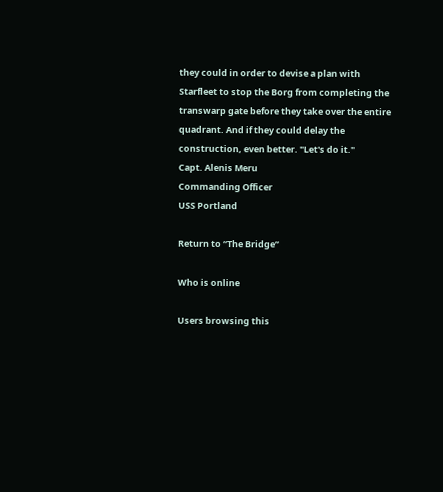they could in order to devise a plan with Starfleet to stop the Borg from completing the transwarp gate before they take over the entire quadrant. And if they could delay the construction, even better. "Let's do it."
Capt. Alenis Meru
Commanding Officer
USS Portland

Return to “The Bridge”

Who is online

Users browsing this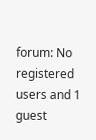forum: No registered users and 1 guest